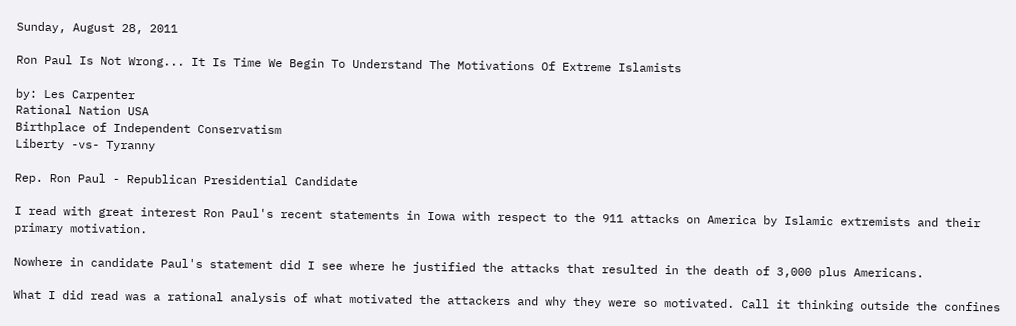Sunday, August 28, 2011

Ron Paul Is Not Wrong... It Is Time We Begin To Understand The Motivations Of Extreme Islamists

by: Les Carpenter
Rational Nation USA
Birthplace of Independent Conservatism
Liberty -vs- Tyranny

Rep. Ron Paul - Republican Presidential Candidate

I read with great interest Ron Paul's recent statements in Iowa with respect to the 911 attacks on America by Islamic extremists and their primary motivation.

Nowhere in candidate Paul's statement did I see where he justified the attacks that resulted in the death of 3,000 plus Americans.

What I did read was a rational analysis of what motivated the attackers and why they were so motivated. Call it thinking outside the confines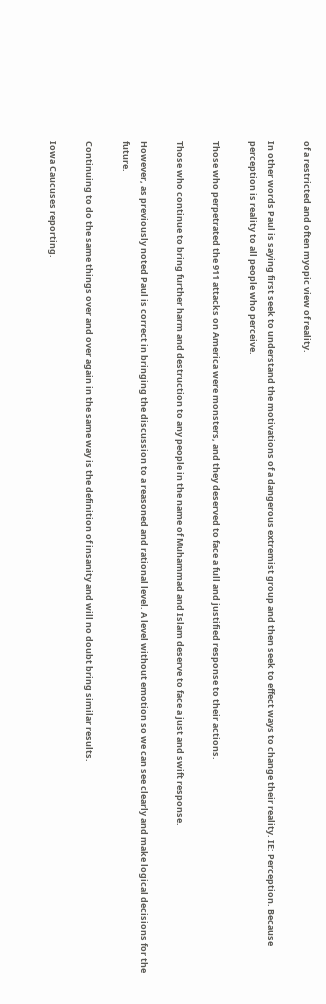of a restricted and often myopic view of reality.

In other words Paul is saying first seek to understand the motivations of a dangerous extremist group and then seek to effect ways to change their reality. IE: Perception. Because perception is reality to all people who perceive.

Those who perpetrated the 911 attacks on America were monsters, and they deserved to face a full and justified response to their actions.

Those who continue to bring further harm and destruction to any people in the name of Muhammad and Islam deserve to face a just and swift response.

However, as previously noted Paul is correct in bringing the discussion to a reasoned and rational level. A level without emotion so we can see clearly and make logical decisions for the future.

Continuing to do the same things over and over again in the same way is the definition of insanity and will no doubt bring similar results.

Iowa Caucuses reporting.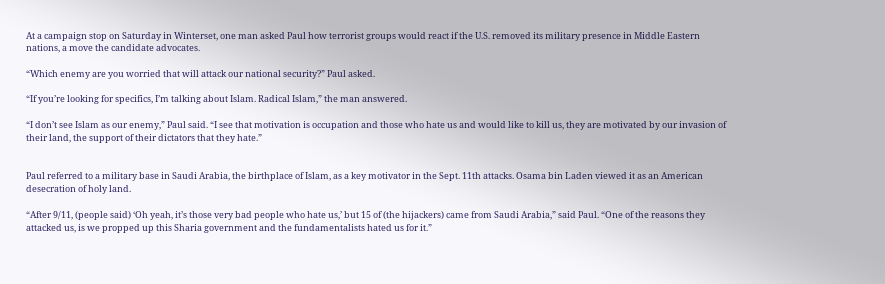At a campaign stop on Saturday in Winterset, one man asked Paul how terrorist groups would react if the U.S. removed its military presence in Middle Eastern nations, a move the candidate advocates.

“Which enemy are you worried that will attack our national security?” Paul asked.

“If you’re looking for specifics, I’m talking about Islam. Radical Islam,” the man answered.

“I don’t see Islam as our enemy,” Paul said. “I see that motivation is occupation and those who hate us and would like to kill us, they are motivated by our invasion of their land, the support of their dictators that they hate.”


Paul referred to a military base in Saudi Arabia, the birthplace of Islam, as a key motivator in the Sept. 11th attacks. Osama bin Laden viewed it as an American desecration of holy land.

“After 9/11, (people said) ‘Oh yeah, it’s those very bad people who hate us,’ but 15 of (the hijackers) came from Saudi Arabia,” said Paul. “One of the reasons they attacked us, is we propped up this Sharia government and the fundamentalists hated us for it.”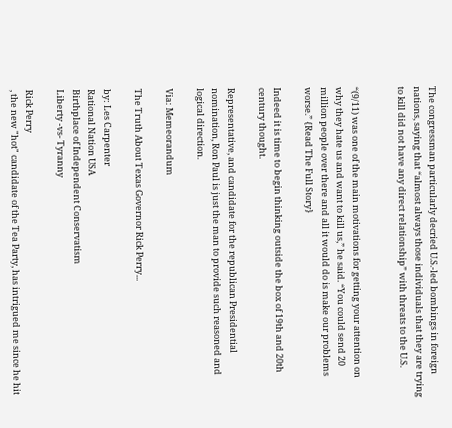The congressman particularly decried U.S.-led bombings in foreign nations, saying that “almost always those individuals that they are trying to kill did not have any direct relationship” with threats to the U.S.


“(9/11) was one of the main motivations for getting your attention on why they hate us and want to kill us,” he said. “You could send 20 million people over there and all it would do is make our problems worse.” {Read The Full Story}

Indeed it is time to begin thinking outside the box of 19th and 20th century thought.

Representative, and candidate for the republican Presidential nomination, Ron Paul is just the man to provide such reasoned and logical direction.

Via: Memeorandum

The Truth About Texas Governor Rick Perry...

by: Les Carpenter
Rational Nation USA
Birthplace of Independent Conservatism
Liberty -vs- Tyranny

Rick Perry
, the new "hot" candidate of the Tea Party, has intrigued me since he hit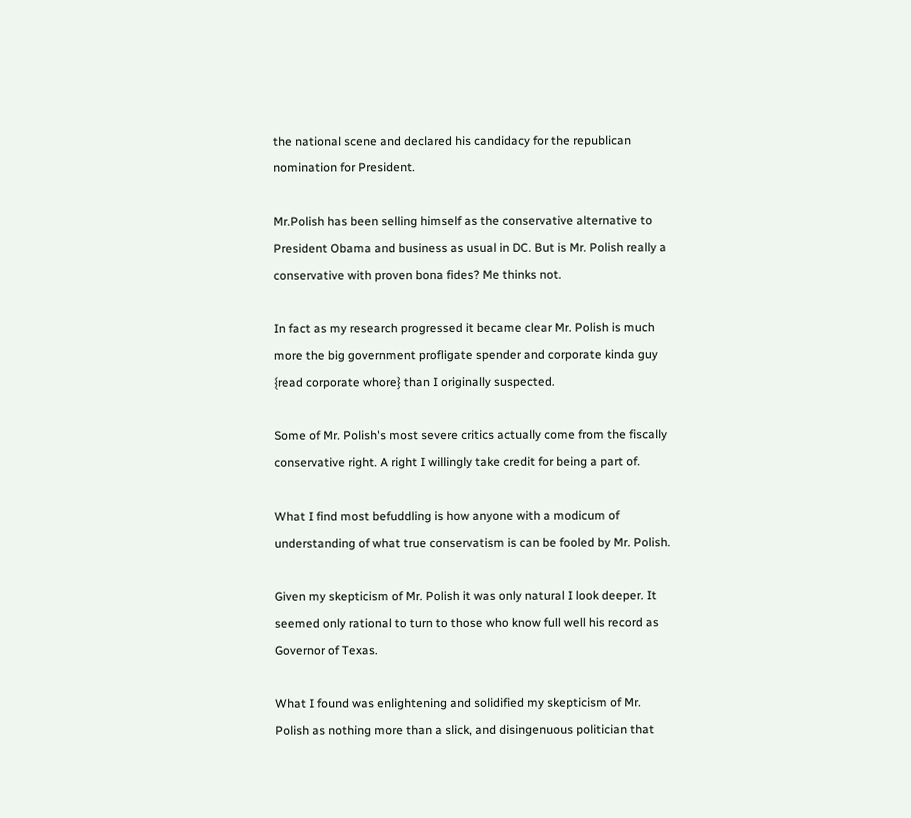the national scene and declared his candidacy for the republican nomination for President.

Mr.Polish has been selling himself as the conservative alternative to President Obama and business as usual in DC. But is Mr. Polish really a conservative with proven bona fides? Me thinks not.

In fact as my research progressed it became clear Mr. Polish is much more the big government profligate spender and corporate kinda guy {read corporate whore} than I originally suspected.

Some of Mr. Polish's most severe critics actually come from the fiscally conservative right. A right I willingly take credit for being a part of.

What I find most befuddling is how anyone with a modicum of understanding of what true conservatism is can be fooled by Mr. Polish.

Given my skepticism of Mr. Polish it was only natural I look deeper. It seemed only rational to turn to those who know full well his record as Governor of Texas.

What I found was enlightening and solidified my skepticism of Mr. Polish as nothing more than a slick, and disingenuous politician that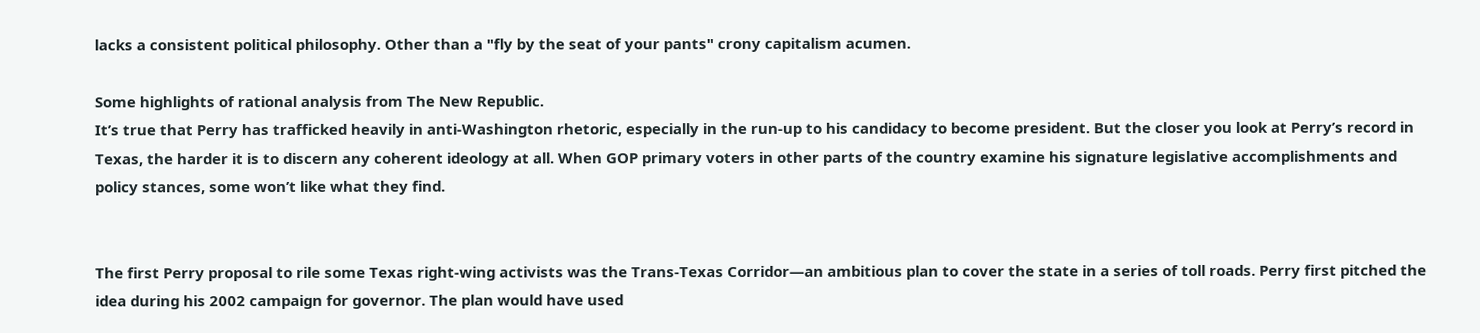lacks a consistent political philosophy. Other than a "fly by the seat of your pants" crony capitalism acumen.

Some highlights of rational analysis from The New Republic.
It’s true that Perry has trafficked heavily in anti-Washington rhetoric, especially in the run-up to his candidacy to become president. But the closer you look at Perry’s record in Texas, the harder it is to discern any coherent ideology at all. When GOP primary voters in other parts of the country examine his signature legislative accomplishments and policy stances, some won’t like what they find.


The first Perry proposal to rile some Texas right-wing activists was the Trans-Texas Corridor—an ambitious plan to cover the state in a series of toll roads. Perry first pitched the idea during his 2002 campaign for governor. The plan would have used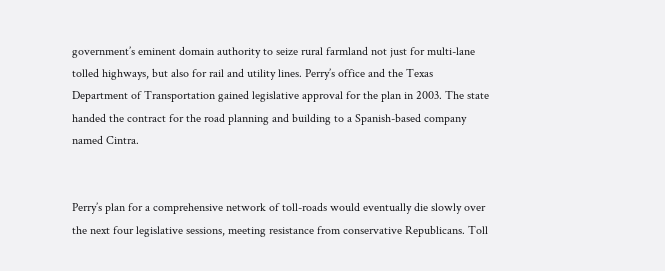government’s eminent domain authority to seize rural farmland not just for multi-lane tolled highways, but also for rail and utility lines. Perry’s office and the Texas Department of Transportation gained legislative approval for the plan in 2003. The state handed the contract for the road planning and building to a Spanish-based company named Cintra.


Perry’s plan for a comprehensive network of toll-roads would eventually die slowly over the next four legislative sessions, meeting resistance from conservative Republicans. Toll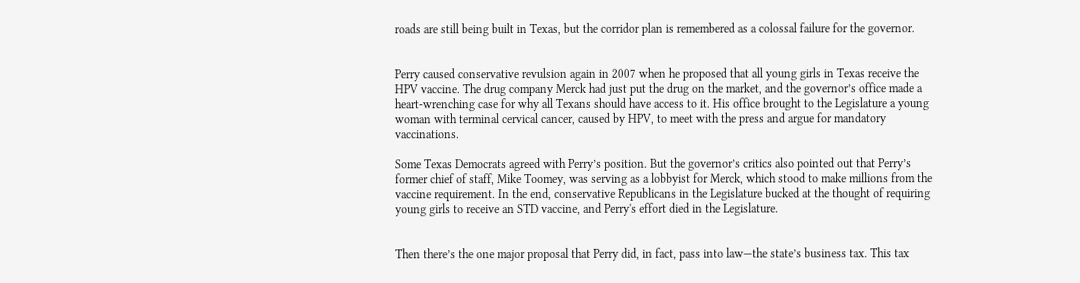roads are still being built in Texas, but the corridor plan is remembered as a colossal failure for the governor.


Perry caused conservative revulsion again in 2007 when he proposed that all young girls in Texas receive the HPV vaccine. The drug company Merck had just put the drug on the market, and the governor’s office made a heart-wrenching case for why all Texans should have access to it. His office brought to the Legislature a young woman with terminal cervical cancer, caused by HPV, to meet with the press and argue for mandatory vaccinations.

Some Texas Democrats agreed with Perry’s position. But the governor’s critics also pointed out that Perry’s former chief of staff, Mike Toomey, was serving as a lobbyist for Merck, which stood to make millions from the vaccine requirement. In the end, conservative Republicans in the Legislature bucked at the thought of requiring young girls to receive an STD vaccine, and Perry's effort died in the Legislature.


Then there’s the one major proposal that Perry did, in fact, pass into law—the state’s business tax. This tax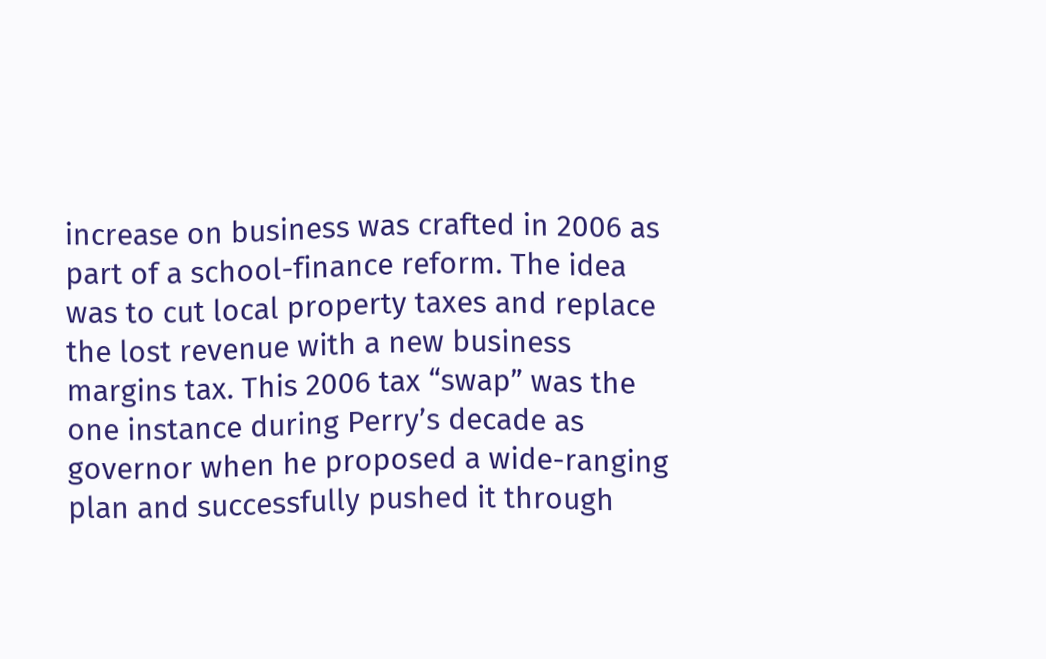increase on business was crafted in 2006 as part of a school-finance reform. The idea was to cut local property taxes and replace the lost revenue with a new business margins tax. This 2006 tax “swap” was the one instance during Perry’s decade as governor when he proposed a wide-ranging plan and successfully pushed it through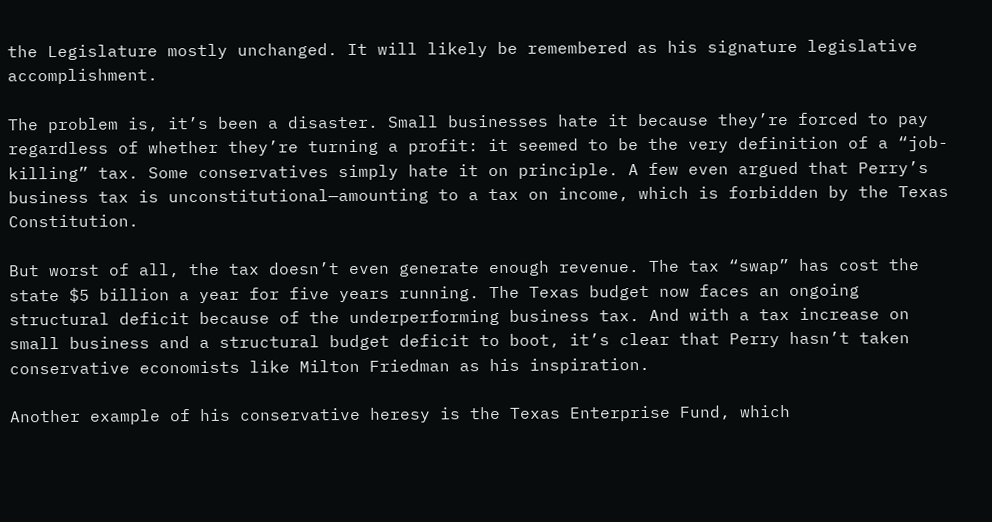the Legislature mostly unchanged. It will likely be remembered as his signature legislative accomplishment.

The problem is, it’s been a disaster. Small businesses hate it because they’re forced to pay regardless of whether they’re turning a profit: it seemed to be the very definition of a “job-killing” tax. Some conservatives simply hate it on principle. A few even argued that Perry’s business tax is unconstitutional—amounting to a tax on income, which is forbidden by the Texas Constitution.

But worst of all, the tax doesn’t even generate enough revenue. The tax “swap” has cost the state $5 billion a year for five years running. The Texas budget now faces an ongoing structural deficit because of the underperforming business tax. And with a tax increase on small business and a structural budget deficit to boot, it’s clear that Perry hasn’t taken conservative economists like Milton Friedman as his inspiration.

Another example of his conservative heresy is the Texas Enterprise Fund, which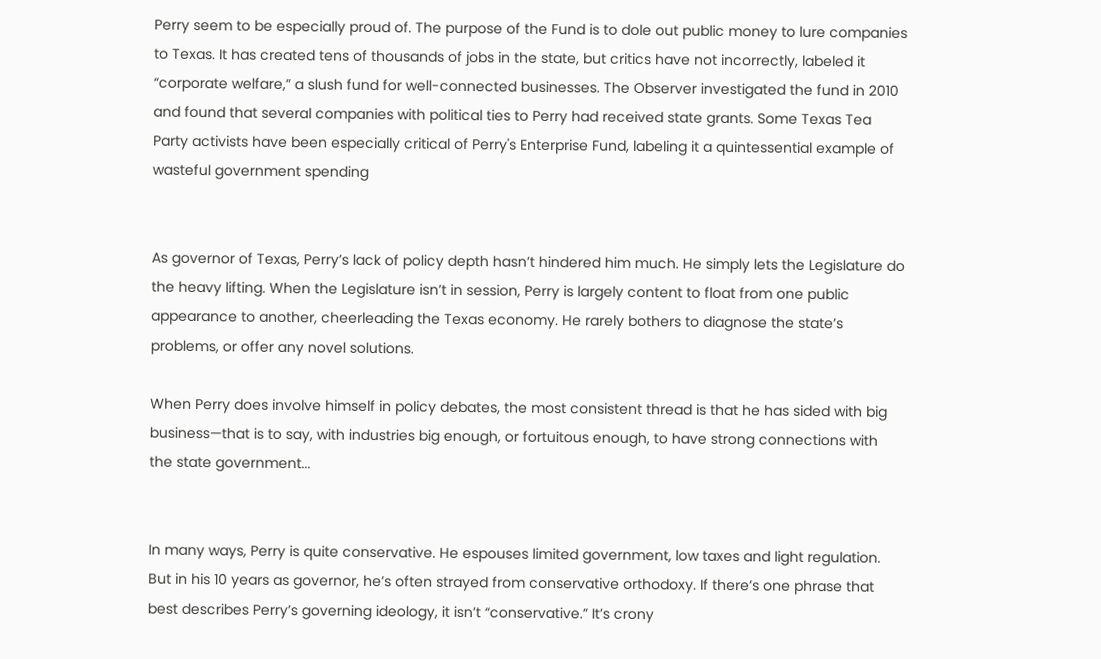Perry seem to be especially proud of. The purpose of the Fund is to dole out public money to lure companies to Texas. It has created tens of thousands of jobs in the state, but critics have not incorrectly, labeled it “corporate welfare,” a slush fund for well-connected businesses. The Observer investigated the fund in 2010 and found that several companies with political ties to Perry had received state grants. Some Texas Tea Party activists have been especially critical of Perry's Enterprise Fund, labeling it a quintessential example of wasteful government spending


As governor of Texas, Perry’s lack of policy depth hasn’t hindered him much. He simply lets the Legislature do the heavy lifting. When the Legislature isn’t in session, Perry is largely content to float from one public appearance to another, cheerleading the Texas economy. He rarely bothers to diagnose the state’s problems, or offer any novel solutions.

When Perry does involve himself in policy debates, the most consistent thread is that he has sided with big business—that is to say, with industries big enough, or fortuitous enough, to have strong connections with the state government...


In many ways, Perry is quite conservative. He espouses limited government, low taxes and light regulation. But in his 10 years as governor, he’s often strayed from conservative orthodoxy. If there’s one phrase that best describes Perry’s governing ideology, it isn’t “conservative.” It’s crony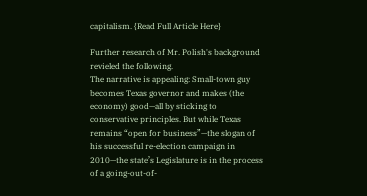capitalism. {Read Full Article Here}

Further research of Mr. Polish's background revieled the following.
The narrative is appealing: Small-town guy becomes Texas governor and makes (the economy) good—all by sticking to conservative principles. But while Texas remains “open for business”—the slogan of his successful re-election campaign in 2010—the state’s Legislature is in the process of a going-out-of-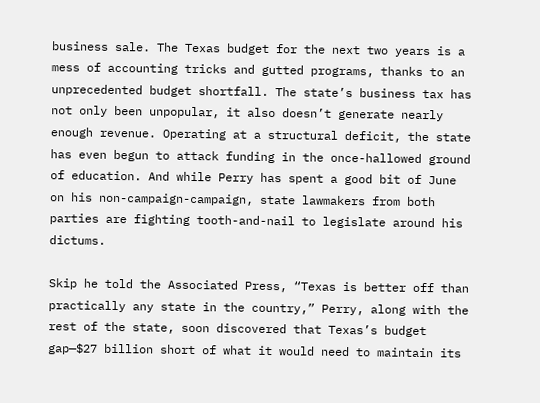business sale. The Texas budget for the next two years is a mess of accounting tricks and gutted programs, thanks to an unprecedented budget shortfall. The state’s business tax has not only been unpopular, it also doesn’t generate nearly enough revenue. Operating at a structural deficit, the state has even begun to attack funding in the once-hallowed ground of education. And while Perry has spent a good bit of June on his non-campaign-campaign, state lawmakers from both parties are fighting tooth-and-nail to legislate around his dictums.

Skip he told the Associated Press, “Texas is better off than practically any state in the country,” Perry, along with the rest of the state, soon discovered that Texas’s budget gap—$27 billion short of what it would need to maintain its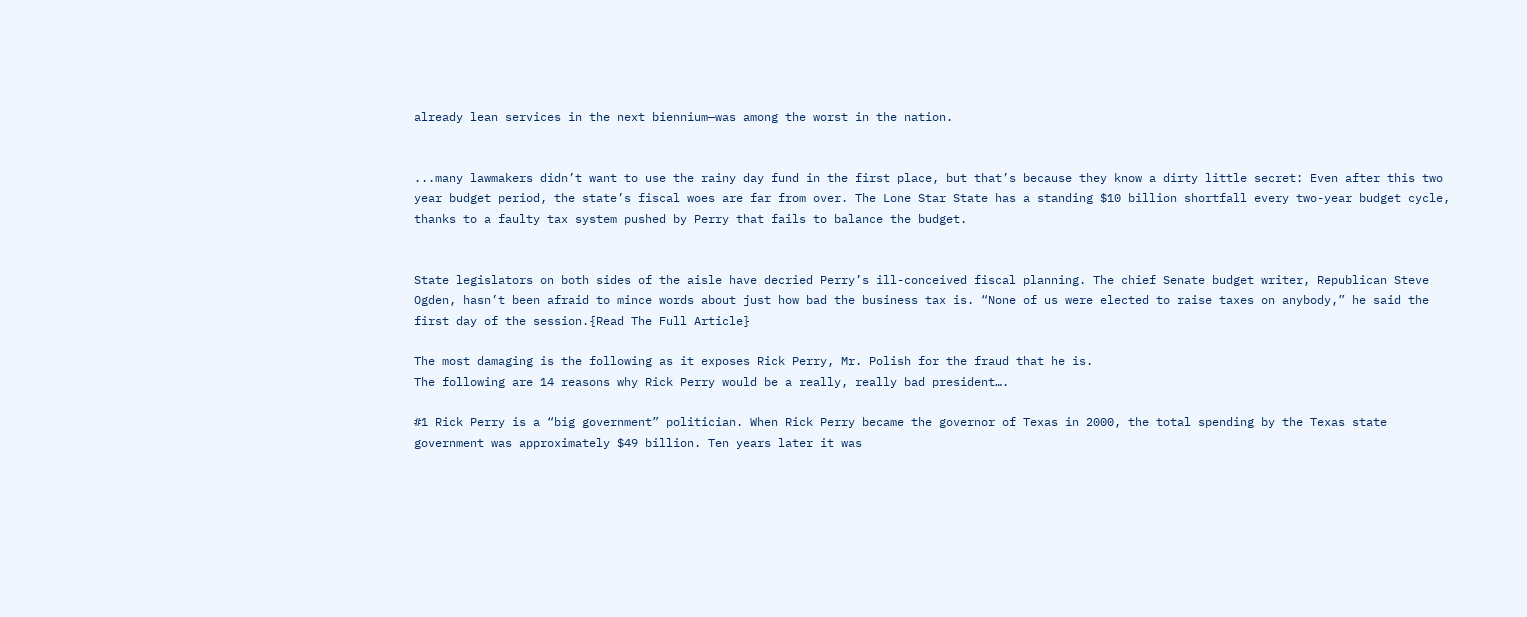already lean services in the next biennium—was among the worst in the nation.


...many lawmakers didn’t want to use the rainy day fund in the first place, but that’s because they know a dirty little secret: Even after this two year budget period, the state’s fiscal woes are far from over. The Lone Star State has a standing $10 billion shortfall every two-year budget cycle, thanks to a faulty tax system pushed by Perry that fails to balance the budget.


State legislators on both sides of the aisle have decried Perry’s ill-conceived fiscal planning. The chief Senate budget writer, Republican Steve Ogden, hasn’t been afraid to mince words about just how bad the business tax is. “None of us were elected to raise taxes on anybody,” he said the first day of the session.{Read The Full Article}

The most damaging is the following as it exposes Rick Perry, Mr. Polish for the fraud that he is.
The following are 14 reasons why Rick Perry would be a really, really bad president….

#1 Rick Perry is a “big government” politician. When Rick Perry became the governor of Texas in 2000, the total spending by the Texas state government was approximately $49 billion. Ten years later it was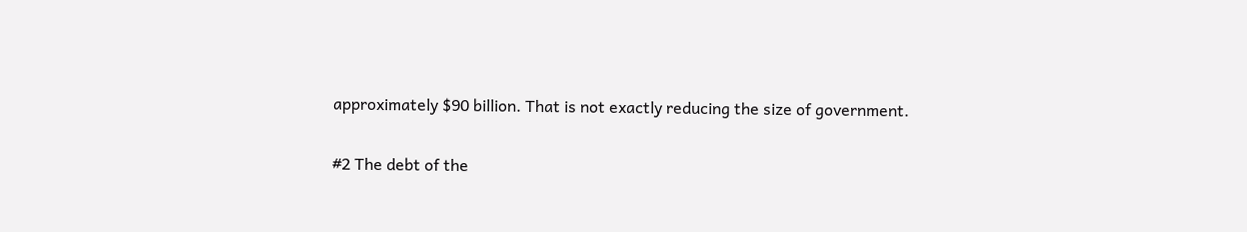approximately $90 billion. That is not exactly reducing the size of government.

#2 The debt of the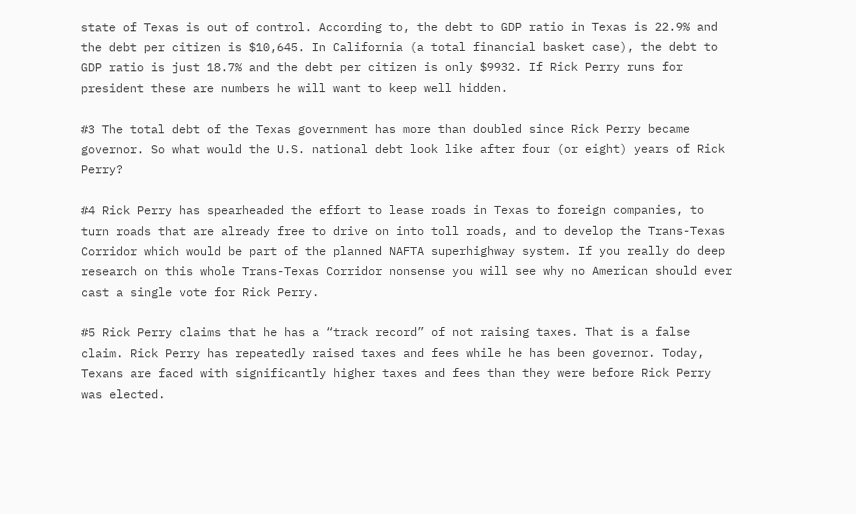state of Texas is out of control. According to, the debt to GDP ratio in Texas is 22.9% and the debt per citizen is $10,645. In California (a total financial basket case), the debt to GDP ratio is just 18.7% and the debt per citizen is only $9932. If Rick Perry runs for president these are numbers he will want to keep well hidden.

#3 The total debt of the Texas government has more than doubled since Rick Perry became governor. So what would the U.S. national debt look like after four (or eight) years of Rick Perry?

#4 Rick Perry has spearheaded the effort to lease roads in Texas to foreign companies, to turn roads that are already free to drive on into toll roads, and to develop the Trans-Texas Corridor which would be part of the planned NAFTA superhighway system. If you really do deep research on this whole Trans-Texas Corridor nonsense you will see why no American should ever cast a single vote for Rick Perry.

#5 Rick Perry claims that he has a “track record” of not raising taxes. That is a false claim. Rick Perry has repeatedly raised taxes and fees while he has been governor. Today, Texans are faced with significantly higher taxes and fees than they were before Rick Perry was elected.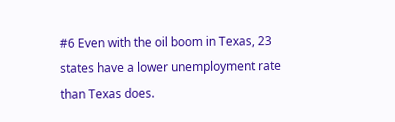#6 Even with the oil boom in Texas, 23 states have a lower unemployment rate than Texas does.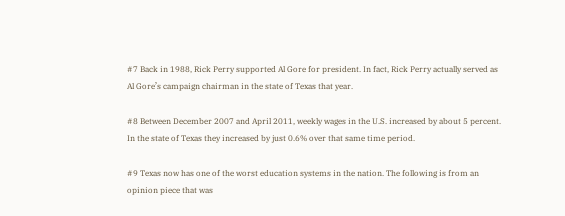#7 Back in 1988, Rick Perry supported Al Gore for president. In fact, Rick Perry actually served as Al Gore’s campaign chairman in the state of Texas that year.

#8 Between December 2007 and April 2011, weekly wages in the U.S. increased by about 5 percent. In the state of Texas they increased by just 0.6% over that same time period.

#9 Texas now has one of the worst education systems in the nation. The following is from an opinion piece that was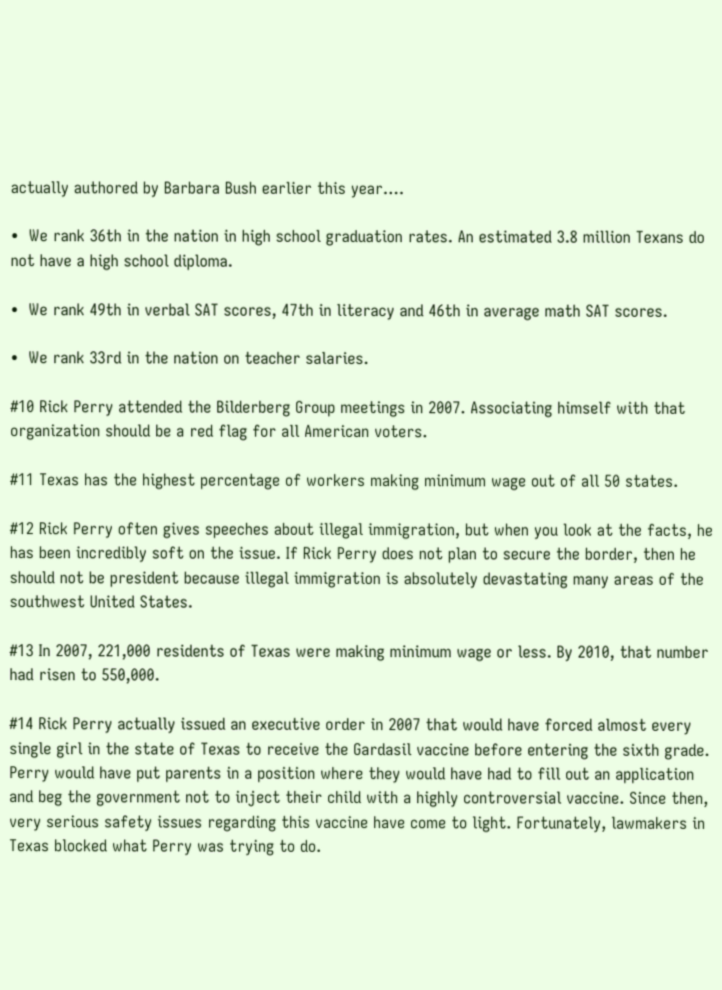actually authored by Barbara Bush earlier this year….

•  We rank 36th in the nation in high school graduation rates. An estimated 3.8 million Texans do not have a high school diploma.

•  We rank 49th in verbal SAT scores, 47th in literacy and 46th in average math SAT scores.

•  We rank 33rd in the nation on teacher salaries.

#10 Rick Perry attended the Bilderberg Group meetings in 2007. Associating himself with that organization should be a red flag for all American voters.

#11 Texas has the highest percentage of workers making minimum wage out of all 50 states.

#12 Rick Perry often gives speeches about illegal immigration, but when you look at the facts, he has been incredibly soft on the issue. If Rick Perry does not plan to secure the border, then he should not be president because illegal immigration is absolutely devastating many areas of the southwest United States.

#13 In 2007, 221,000 residents of Texas were making minimum wage or less. By 2010, that number had risen to 550,000.

#14 Rick Perry actually issued an executive order in 2007 that would have forced almost every single girl in the state of Texas to receive the Gardasil vaccine before entering the sixth grade. Perry would have put parents in a position where they would have had to fill out an application and beg the government not to inject their child with a highly controversial vaccine. Since then, very serious safety issues regarding this vaccine have come to light. Fortunately, lawmakers in Texas blocked what Perry was trying to do.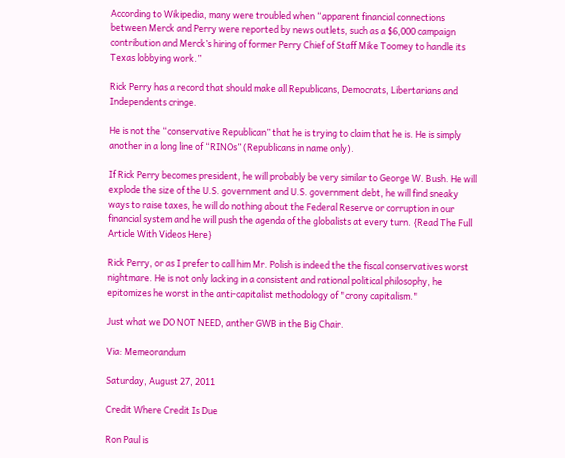According to Wikipedia, many were troubled when “apparent financial connections between Merck and Perry were reported by news outlets, such as a $6,000 campaign contribution and Merck’s hiring of former Perry Chief of Staff Mike Toomey to handle its Texas lobbying work.”

Rick Perry has a record that should make all Republicans, Democrats, Libertarians and Independents cringe.

He is not the “conservative Republican” that he is trying to claim that he is. He is simply another in a long line of “RINOs” (Republicans in name only).

If Rick Perry becomes president, he will probably be very similar to George W. Bush. He will explode the size of the U.S. government and U.S. government debt, he will find sneaky ways to raise taxes, he will do nothing about the Federal Reserve or corruption in our financial system and he will push the agenda of the globalists at every turn. {Read The Full Article With Videos Here}

Rick Perry, or as I prefer to call him Mr. Polish is indeed the the fiscal conservatives worst nightmare. He is not only lacking in a consistent and rational political philosophy, he epitomizes he worst in the anti-capitalist methodology of "crony capitalism."

Just what we DO NOT NEED, anther GWB in the Big Chair.

Via: Memeorandum

Saturday, August 27, 2011

Credit Where Credit Is Due

Ron Paul is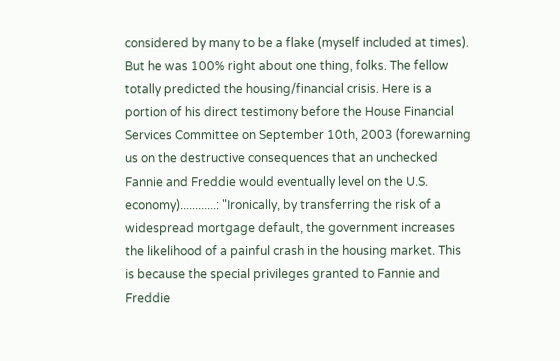considered by many to be a flake (myself included at times). But he was 100% right about one thing, folks. The fellow totally predicted the housing/financial crisis. Here is a portion of his direct testimony before the House Financial Services Committee on September 10th, 2003 (forewarning us on the destructive consequences that an unchecked Fannie and Freddie would eventually level on the U.S. economy)............: "Ironically, by transferring the risk of a widespread mortgage default, the government increases the likelihood of a painful crash in the housing market. This is because the special privileges granted to Fannie and Freddie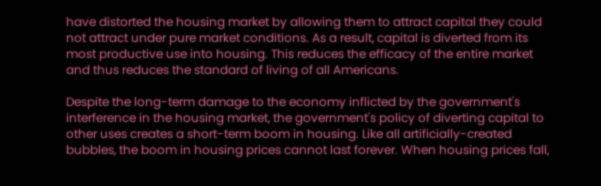have distorted the housing market by allowing them to attract capital they could not attract under pure market conditions. As a result, capital is diverted from its most productive use into housing. This reduces the efficacy of the entire market and thus reduces the standard of living of all Americans.

Despite the long-term damage to the economy inflicted by the government's interference in the housing market, the government's policy of diverting capital to other uses creates a short-term boom in housing. Like all artificially-created bubbles, the boom in housing prices cannot last forever. When housing prices fall,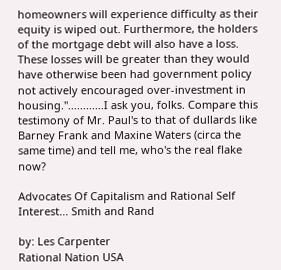homeowners will experience difficulty as their equity is wiped out. Furthermore, the holders of the mortgage debt will also have a loss. These losses will be greater than they would have otherwise been had government policy not actively encouraged over-investment in housing."............I ask you, folks. Compare this testimony of Mr. Paul's to that of dullards like Barney Frank and Maxine Waters (circa the same time) and tell me, who's the real flake now?

Advocates Of Capitalism and Rational Self Interest... Smith and Rand

by: Les Carpenter
Rational Nation USA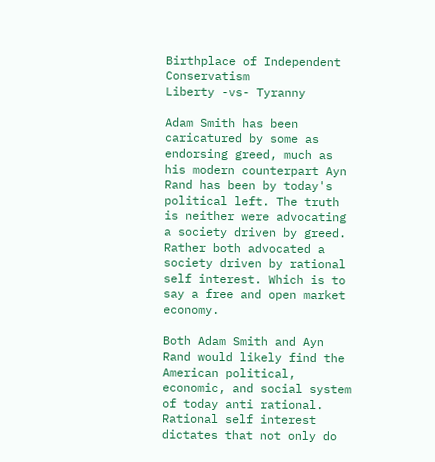Birthplace of Independent Conservatism
Liberty -vs- Tyranny

Adam Smith has been caricatured by some as endorsing greed, much as his modern counterpart Ayn Rand has been by today's political left. The truth is neither were advocating a society driven by greed. Rather both advocated a society driven by rational self interest. Which is to say a free and open market economy.

Both Adam Smith and Ayn Rand would likely find the American political, economic, and social system of today anti rational. Rational self interest dictates that not only do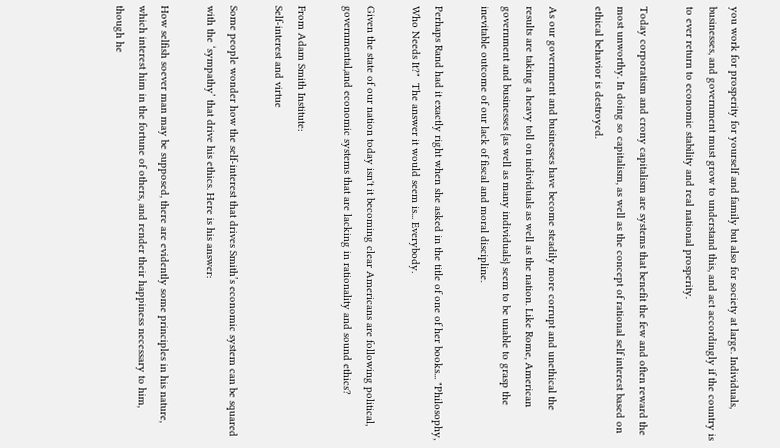you work for prosperity for yourself and family but also for society at large. Individuals, businesses, and government must grow to understand this, and act accordingly if the country is to ever return to economic stability and real national prosperity.

Today corporatism and crony capitalism are systems that benefit the few and often reward the most unworthy. In doing so capitalism, as well as the concept of rational self interest based on ethical behavior is destroyed.

As our government and businesses have become steadily more corrupt and unethical the results are taking a heavy toll on individuals as well as the nation. Like Rome, American government and businesses {as well as many individuals} seem to be unable to grasp the inevitable outcome of our lack of fiscal and moral discipline.

Perhaps Rand had it exactly right when she asked in the title of one of her books... "Philosophy, Who Needs It?"  The answer it would seem is... Everybody.

Given the state of our nation today isn't it becoming clear Americans are following political, governmental,and economic systems that are lacking in rationality and sound ethics?

From Adam Smith Institute:
Self-interest and virtue

Some people wonder how the self-interest that drives Smith’s economic system can be squared with the ‘sympathy’ that drive his ethics. Here is his answer:

How selfish soever man may be supposed, there are evidently some principles in his nature, which interest him in the fortune of others, and render their happiness necessary to him, though he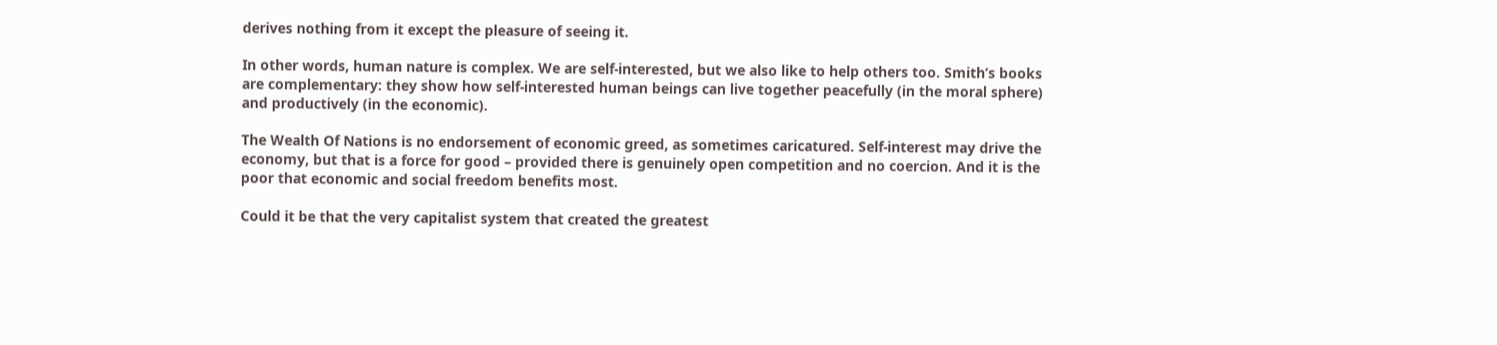derives nothing from it except the pleasure of seeing it.

In other words, human nature is complex. We are self-interested, but we also like to help others too. Smith’s books are complementary: they show how self-interested human beings can live together peacefully (in the moral sphere) and productively (in the economic).

The Wealth Of Nations is no endorsement of economic greed, as sometimes caricatured. Self-interest may drive the economy, but that is a force for good – provided there is genuinely open competition and no coercion. And it is the poor that economic and social freedom benefits most.

Could it be that the very capitalist system that created the greatest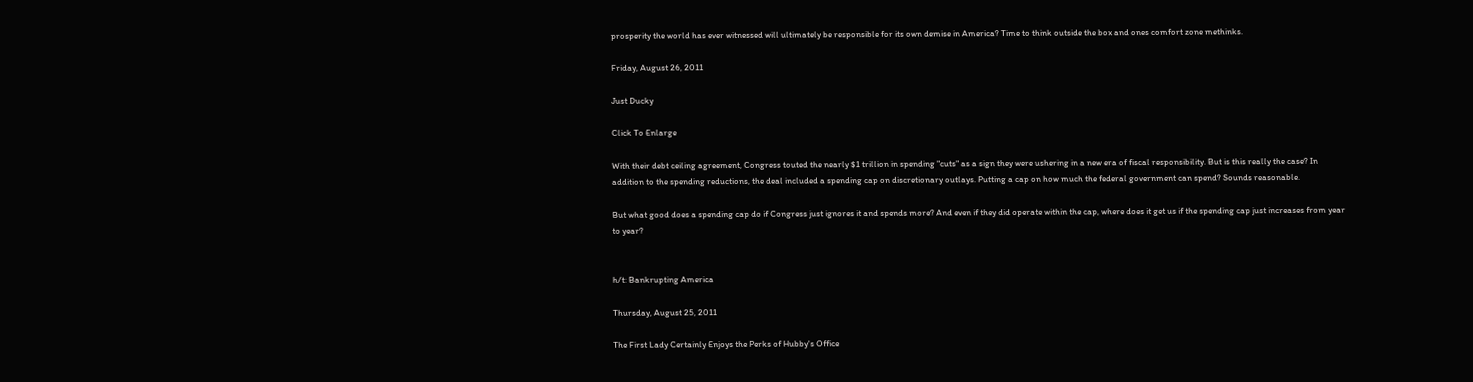prosperity the world has ever witnessed will ultimately be responsible for its own demise in America? Time to think outside the box and ones comfort zone methinks.

Friday, August 26, 2011

Just Ducky

Click To Enlarge

With their debt ceiling agreement, Congress touted the nearly $1 trillion in spending "cuts" as a sign they were ushering in a new era of fiscal responsibility. But is this really the case? In addition to the spending reductions, the deal included a spending cap on discretionary outlays. Putting a cap on how much the federal government can spend? Sounds reasonable.

But what good does a spending cap do if Congress just ignores it and spends more? And even if they did operate within the cap, where does it get us if the spending cap just increases from year to year?


h/t: Bankrupting America

Thursday, August 25, 2011

The First Lady Certainly Enjoys the Perks of Hubby's Office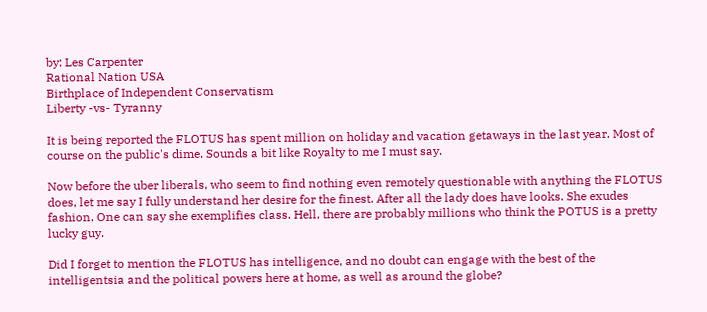by: Les Carpenter
Rational Nation USA
Birthplace of Independent Conservatism
Liberty -vs- Tyranny

It is being reported the FLOTUS has spent million on holiday and vacation getaways in the last year. Most of course on the public's dime. Sounds a bit like Royalty to me I must say.

Now before the uber liberals, who seem to find nothing even remotely questionable with anything the FLOTUS does, let me say I fully understand her desire for the finest. After all the lady does have looks. She exudes fashion. One can say she exemplifies class. Hell, there are probably millions who think the POTUS is a pretty lucky guy.

Did I forget to mention the FLOTUS has intelligence, and no doubt can engage with the best of the intelligentsia and the political powers here at home, as well as around the globe?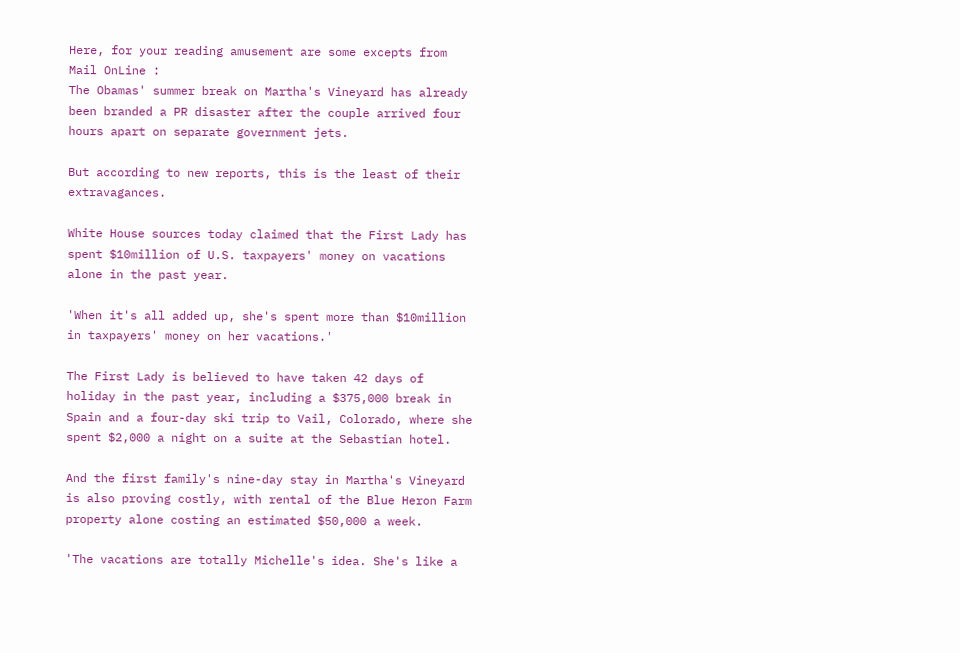Here, for your reading amusement are some excepts from Mail OnLine :
The Obamas' summer break on Martha's Vineyard has already been branded a PR disaster after the couple arrived four hours apart on separate government jets.

But according to new reports, this is the least of their extravagances.

White House sources today claimed that the First Lady has spent $10million of U.S. taxpayers' money on vacations alone in the past year.

'When it's all added up, she's spent more than $10million in taxpayers' money on her vacations.'

The First Lady is believed to have taken 42 days of holiday in the past year, including a $375,000 break in Spain and a four-day ski trip to Vail, Colorado, where she spent $2,000 a night on a suite at the Sebastian hotel.

And the first family's nine-day stay in Martha's Vineyard is also proving costly, with rental of the Blue Heron Farm property alone costing an estimated $50,000 a week.

'The vacations are totally Michelle's idea. She's like a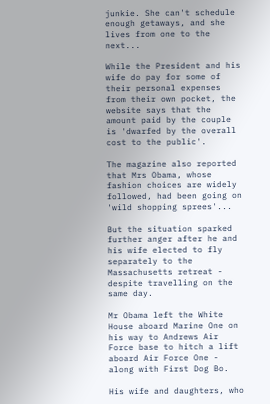junkie. She can't schedule enough getaways, and she lives from one to the next...

While the President and his wife do pay for some of their personal expenses from their own pocket, the website says that the amount paid by the couple is 'dwarfed by the overall cost to the public'.

The magazine also reported that Mrs Obama, whose fashion choices are widely followed, had been going on 'wild shopping sprees'...

But the situation sparked further anger after he and his wife elected to fly separately to the Massachusetts retreat - despite travelling on the same day.

Mr Obama left the White House aboard Marine One on his way to Andrews Air Force base to hitch a lift aboard Air Force One - along with First Dog Bo.

His wife and daughters, who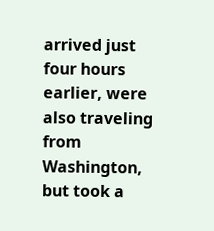arrived just four hours earlier, were also traveling from Washington, but took a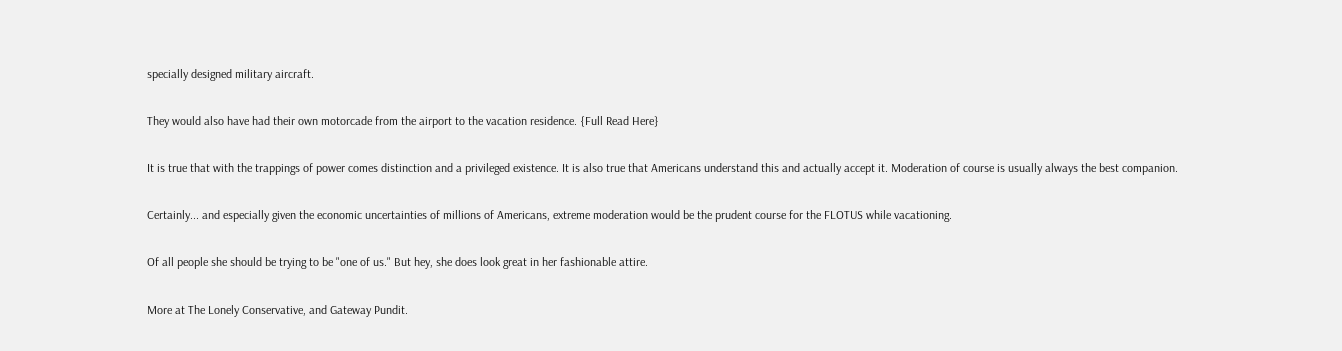specially designed military aircraft.

They would also have had their own motorcade from the airport to the vacation residence. {Full Read Here}

It is true that with the trappings of power comes distinction and a privileged existence. It is also true that Americans understand this and actually accept it. Moderation of course is usually always the best companion.

Certainly... and especially given the economic uncertainties of millions of Americans, extreme moderation would be the prudent course for the FLOTUS while vacationing.

Of all people she should be trying to be "one of us." But hey, she does look great in her fashionable attire.

More at The Lonely Conservative, and Gateway Pundit.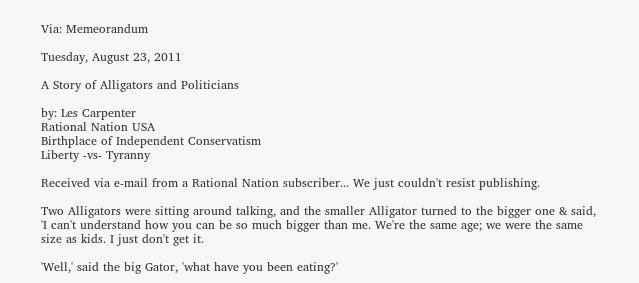Via: Memeorandum

Tuesday, August 23, 2011

A Story of Alligators and Politicians

by: Les Carpenter
Rational Nation USA
Birthplace of Independent Conservatism
Liberty -vs- Tyranny

Received via e-mail from a Rational Nation subscriber... We just couldn't resist publishing.

Two Alligators were sitting around talking, and the smaller Alligator turned to the bigger one & said, 'I can't understand how you can be so much bigger than me. We're the same age; we were the same size as kids. I just don't get it.

'Well,' said the big Gator, 'what have you been eating?'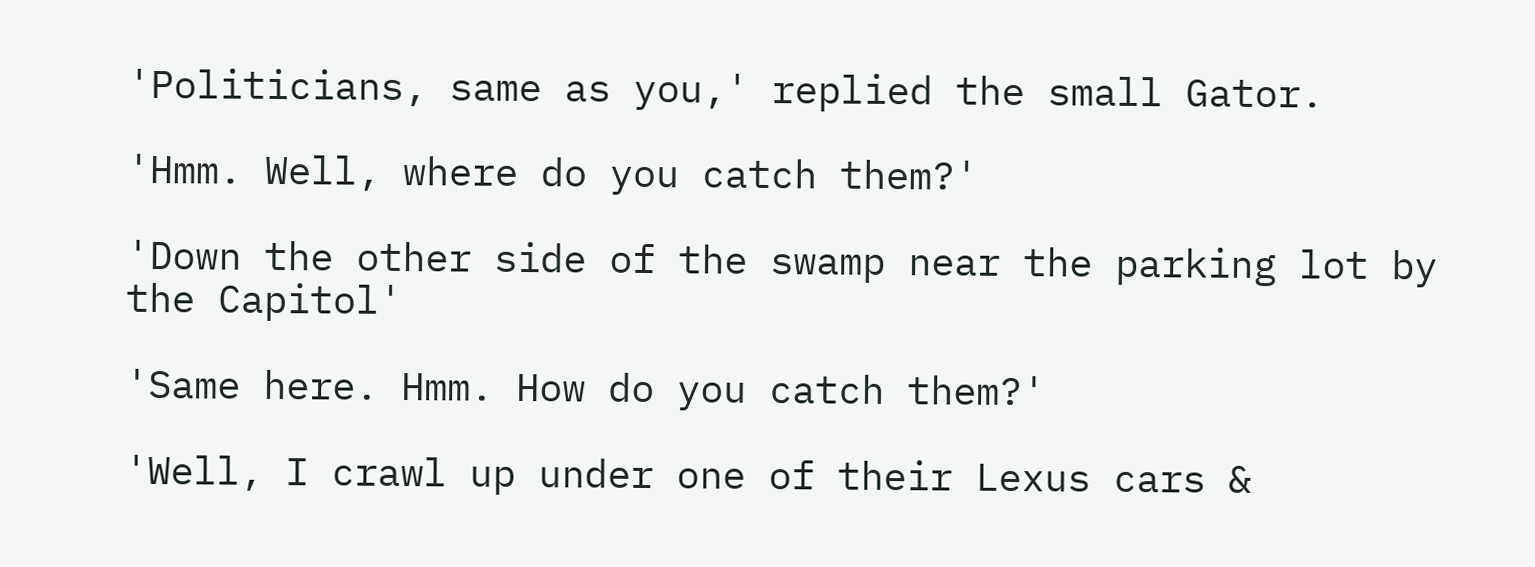'Politicians, same as you,' replied the small Gator.

'Hmm. Well, where do you catch them?'

'Down the other side of the swamp near the parking lot by the Capitol'

'Same here. Hmm. How do you catch them?'

'Well, I crawl up under one of their Lexus cars &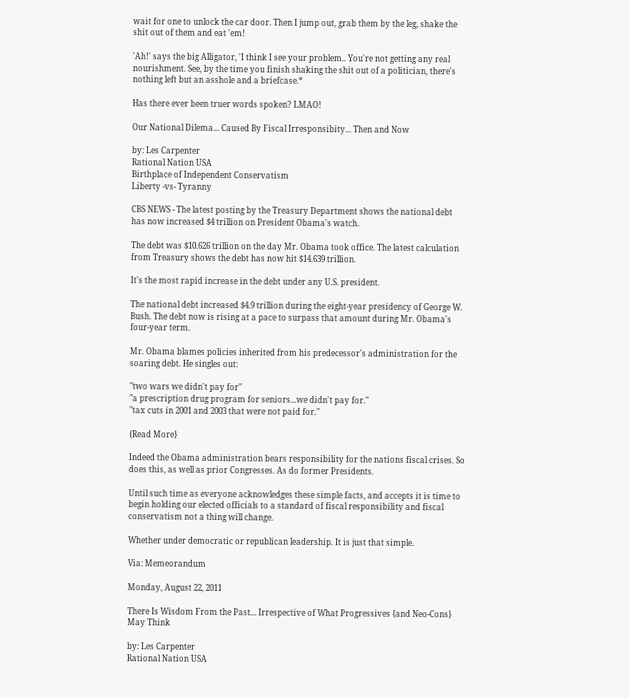wait for one to unlock the car door. Then I jump out, grab them by the leg, shake the shit out of them and eat 'em!

'Ah!' says the big Alligator, 'I think I see your problem.. You're not getting any real nourishment. See, by the time you finish shaking the shit out of a politician, there's nothing left but an asshole and a briefcase.*

Has there ever been truer words spoken? LMAO!

Our National Dilema... Caused By Fiscal Irresponsibity... Then and Now

by: Les Carpenter
Rational Nation USA
Birthplace of Independent Conservatism
Liberty -vs- Tyranny

CBS NEWS - The latest posting by the Treasury Department shows the national debt has now increased $4 trillion on President Obama's watch.

The debt was $10.626 trillion on the day Mr. Obama took office. The latest calculation from Treasury shows the debt has now hit $14.639 trillion.

It's the most rapid increase in the debt under any U.S. president.

The national debt increased $4.9 trillion during the eight-year presidency of George W. Bush. The debt now is rising at a pace to surpass that amount during Mr. Obama's four-year term.

Mr. Obama blames policies inherited from his predecessor's administration for the soaring debt. He singles out:

"two wars we didn't pay for"
"a prescription drug program for seniors...we didn't pay for."
"tax cuts in 2001 and 2003 that were not paid for."

{Read More}

Indeed the Obama administration bears responsibility for the nations fiscal crises. So does this, as well as prior Congresses. As do former Presidents.

Until such time as everyone acknowledges these simple facts, and accepts it is time to begin holding our elected officials to a standard of fiscal responsibility and fiscal conservatism not a thing will change.

Whether under democratic or republican leadership. It is just that simple.

Via: Memeorandum

Monday, August 22, 2011

There Is Wisdom From the Past... Irrespective of What Progressives {and Neo-Cons} May Think

by: Les Carpenter
Rational Nation USA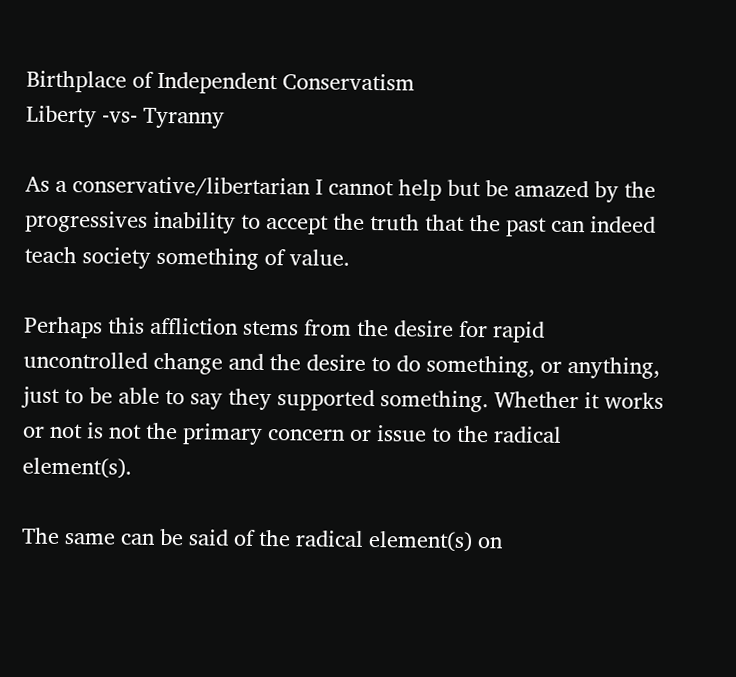Birthplace of Independent Conservatism
Liberty -vs- Tyranny

As a conservative/libertarian I cannot help but be amazed by the progressives inability to accept the truth that the past can indeed teach society something of value.

Perhaps this affliction stems from the desire for rapid uncontrolled change and the desire to do something, or anything, just to be able to say they supported something. Whether it works or not is not the primary concern or issue to the radical element(s).

The same can be said of the radical element(s) on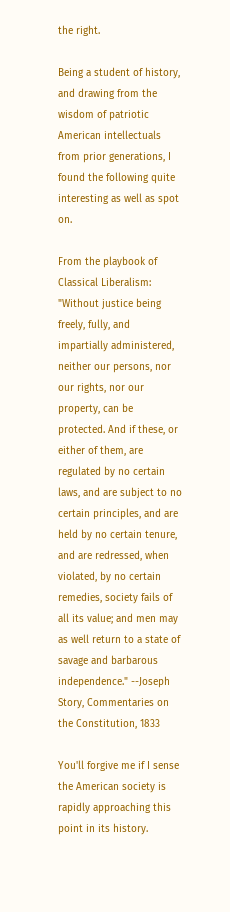the right.

Being a student of history, and drawing from the wisdom of patriotic American intellectuals from prior generations, I found the following quite interesting as well as spot on.

From the playbook of Classical Liberalism:
"Without justice being freely, fully, and impartially administered, neither our persons, nor our rights, nor our property, can be protected. And if these, or either of them, are regulated by no certain laws, and are subject to no certain principles, and are held by no certain tenure, and are redressed, when violated, by no certain remedies, society fails of all its value; and men may as well return to a state of savage and barbarous independence." --Joseph Story, Commentaries on the Constitution, 1833

You'll forgive me if I sense the American society is rapidly approaching this point in its history.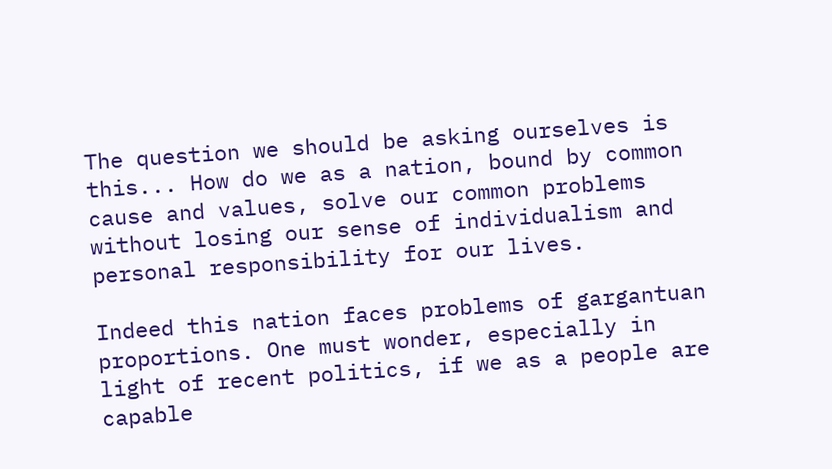The question we should be asking ourselves is this... How do we as a nation, bound by common cause and values, solve our common problems without losing our sense of individualism and personal responsibility for our lives.

Indeed this nation faces problems of gargantuan proportions. One must wonder, especially in light of recent politics, if we as a people are capable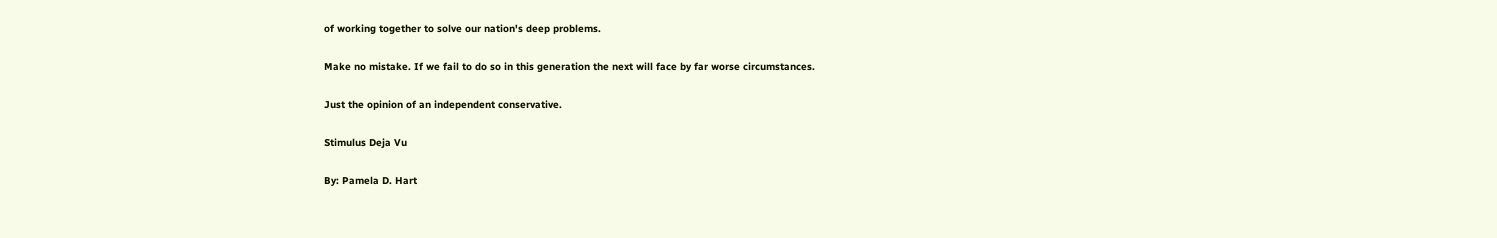of working together to solve our nation's deep problems.

Make no mistake. If we fail to do so in this generation the next will face by far worse circumstances.

Just the opinion of an independent conservative.

Stimulus Deja Vu

By: Pamela D. Hart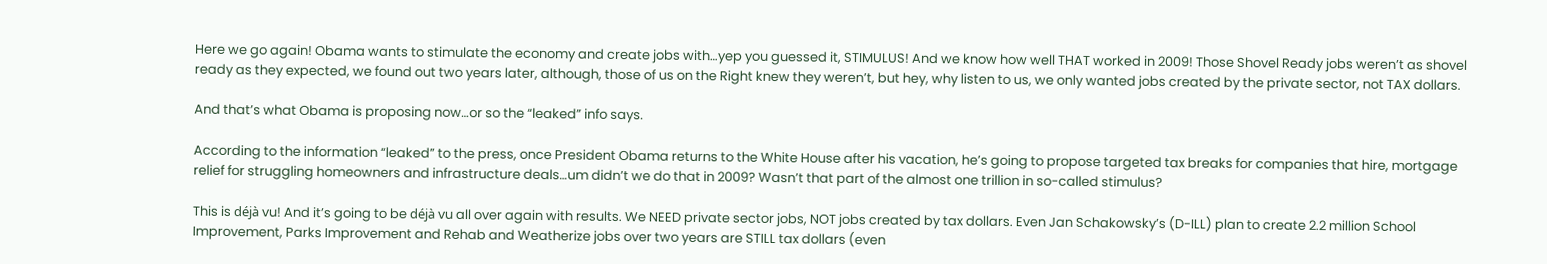Here we go again! Obama wants to stimulate the economy and create jobs with…yep you guessed it, STIMULUS! And we know how well THAT worked in 2009! Those Shovel Ready jobs weren’t as shovel ready as they expected, we found out two years later, although, those of us on the Right knew they weren’t, but hey, why listen to us, we only wanted jobs created by the private sector, not TAX dollars.

And that’s what Obama is proposing now…or so the “leaked” info says.

According to the information “leaked” to the press, once President Obama returns to the White House after his vacation, he’s going to propose targeted tax breaks for companies that hire, mortgage relief for struggling homeowners and infrastructure deals…um didn’t we do that in 2009? Wasn’t that part of the almost one trillion in so-called stimulus?

This is déjà vu! And it’s going to be déjà vu all over again with results. We NEED private sector jobs, NOT jobs created by tax dollars. Even Jan Schakowsky’s (D-ILL) plan to create 2.2 million School Improvement, Parks Improvement and Rehab and Weatherize jobs over two years are STILL tax dollars (even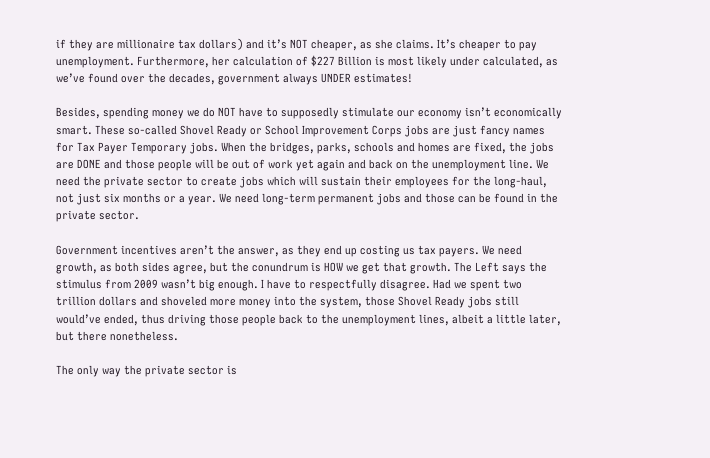if they are millionaire tax dollars) and it’s NOT cheaper, as she claims. It’s cheaper to pay unemployment. Furthermore, her calculation of $227 Billion is most likely under calculated, as we’ve found over the decades, government always UNDER estimates!

Besides, spending money we do NOT have to supposedly stimulate our economy isn’t economically smart. These so-called Shovel Ready or School Improvement Corps jobs are just fancy names for Tax Payer Temporary jobs. When the bridges, parks, schools and homes are fixed, the jobs are DONE and those people will be out of work yet again and back on the unemployment line. We need the private sector to create jobs which will sustain their employees for the long-haul, not just six months or a year. We need long-term permanent jobs and those can be found in the private sector.

Government incentives aren’t the answer, as they end up costing us tax payers. We need growth, as both sides agree, but the conundrum is HOW we get that growth. The Left says the stimulus from 2009 wasn’t big enough. I have to respectfully disagree. Had we spent two trillion dollars and shoveled more money into the system, those Shovel Ready jobs still would’ve ended, thus driving those people back to the unemployment lines, albeit a little later, but there nonetheless.

The only way the private sector is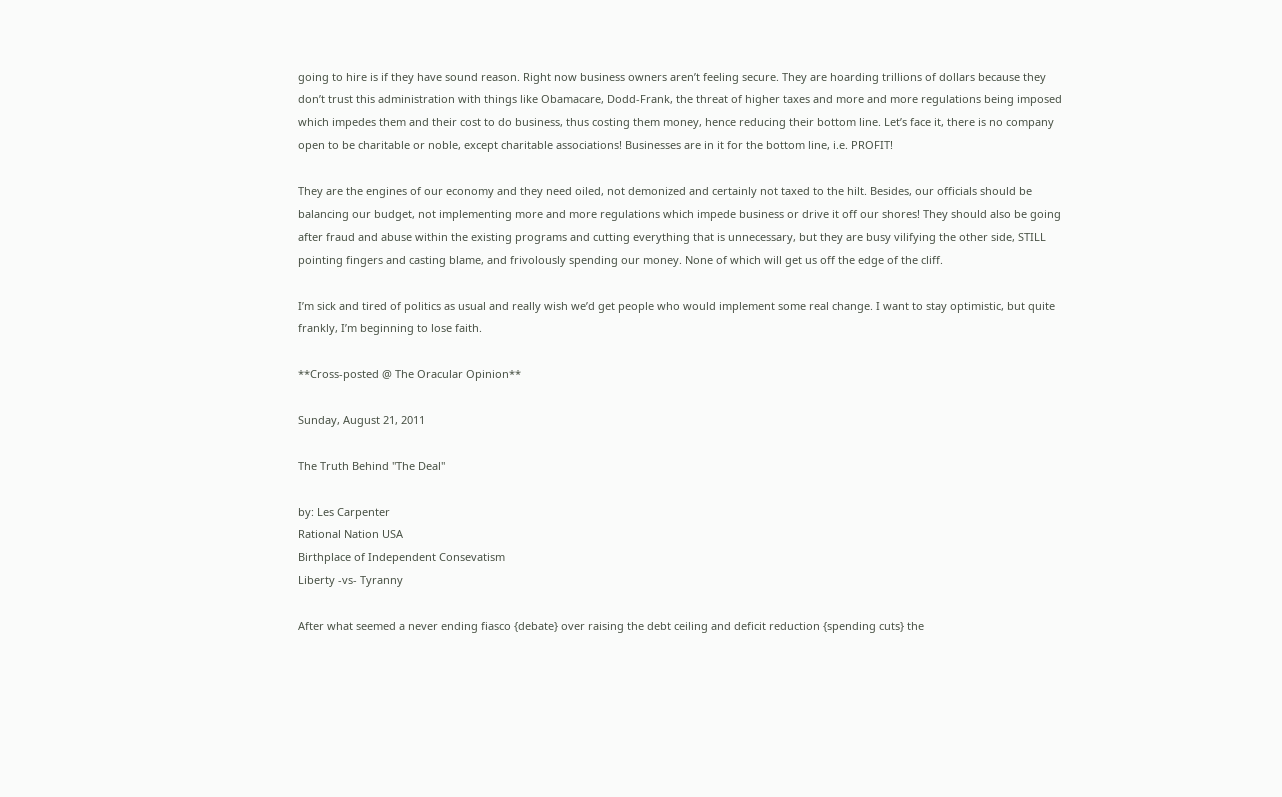going to hire is if they have sound reason. Right now business owners aren’t feeling secure. They are hoarding trillions of dollars because they don’t trust this administration with things like Obamacare, Dodd-Frank, the threat of higher taxes and more and more regulations being imposed which impedes them and their cost to do business, thus costing them money, hence reducing their bottom line. Let’s face it, there is no company open to be charitable or noble, except charitable associations! Businesses are in it for the bottom line, i.e. PROFIT!

They are the engines of our economy and they need oiled, not demonized and certainly not taxed to the hilt. Besides, our officials should be balancing our budget, not implementing more and more regulations which impede business or drive it off our shores! They should also be going after fraud and abuse within the existing programs and cutting everything that is unnecessary, but they are busy vilifying the other side, STILL pointing fingers and casting blame, and frivolously spending our money. None of which will get us off the edge of the cliff.

I’m sick and tired of politics as usual and really wish we’d get people who would implement some real change. I want to stay optimistic, but quite frankly, I’m beginning to lose faith.

**Cross-posted @ The Oracular Opinion**

Sunday, August 21, 2011

The Truth Behind "The Deal"

by: Les Carpenter
Rational Nation USA
Birthplace of Independent Consevatism
Liberty -vs- Tyranny

After what seemed a never ending fiasco {debate} over raising the debt ceiling and deficit reduction {spending cuts} the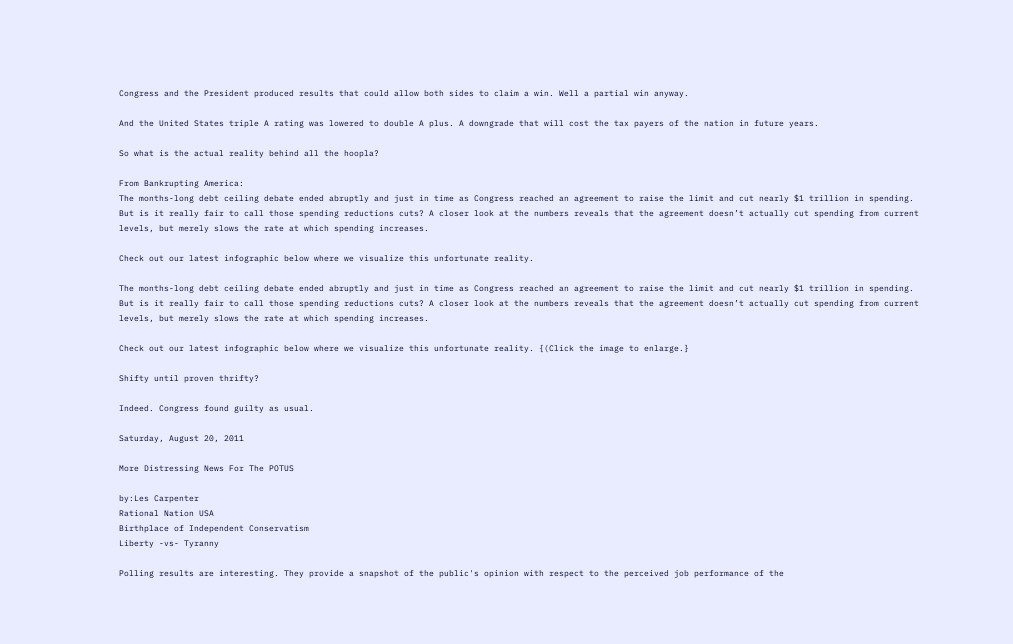Congress and the President produced results that could allow both sides to claim a win. Well a partial win anyway.

And the United States triple A rating was lowered to double A plus. A downgrade that will cost the tax payers of the nation in future years.

So what is the actual reality behind all the hoopla?

From Bankrupting America:
The months-long debt ceiling debate ended abruptly and just in time as Congress reached an agreement to raise the limit and cut nearly $1 trillion in spending. But is it really fair to call those spending reductions cuts? A closer look at the numbers reveals that the agreement doesn’t actually cut spending from current levels, but merely slows the rate at which spending increases.

Check out our latest infographic below where we visualize this unfortunate reality.

The months-long debt ceiling debate ended abruptly and just in time as Congress reached an agreement to raise the limit and cut nearly $1 trillion in spending. But is it really fair to call those spending reductions cuts? A closer look at the numbers reveals that the agreement doesn’t actually cut spending from current levels, but merely slows the rate at which spending increases.

Check out our latest infographic below where we visualize this unfortunate reality. {(Click the image to enlarge.}

Shifty until proven thrifty?

Indeed. Congress found guilty as usual.

Saturday, August 20, 2011

More Distressing News For The POTUS

by:Les Carpenter
Rational Nation USA
Birthplace of Independent Conservatism
Liberty -vs- Tyranny

Polling results are interesting. They provide a snapshot of the public's opinion with respect to the perceived job performance of the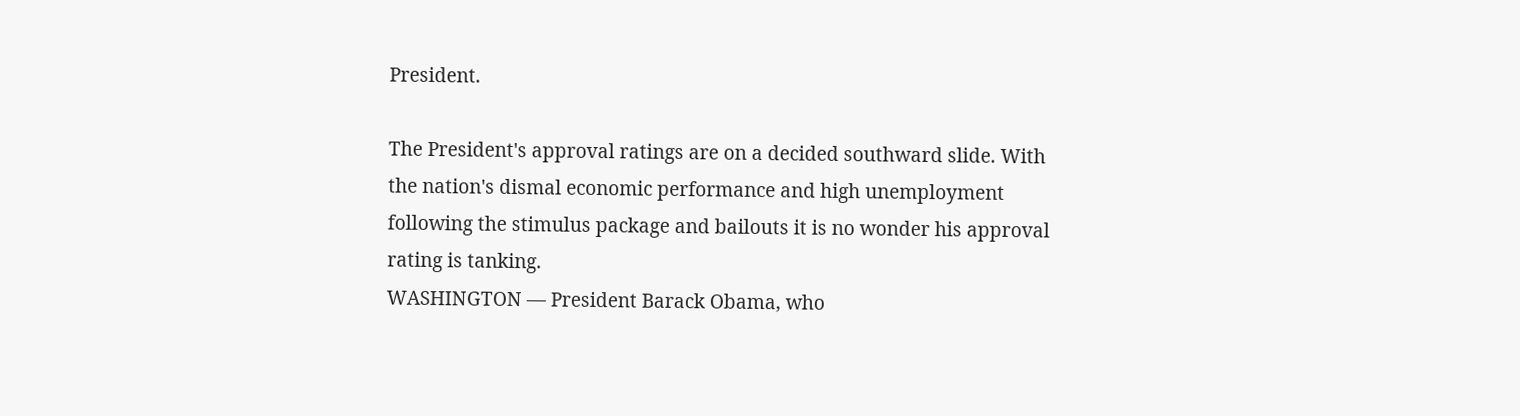President.

The President's approval ratings are on a decided southward slide. With the nation's dismal economic performance and high unemployment following the stimulus package and bailouts it is no wonder his approval rating is tanking.
WASHINGTON — President Barack Obama, who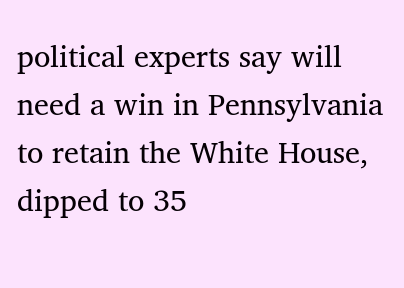political experts say will need a win in Pennsylvania to retain the White House, dipped to 35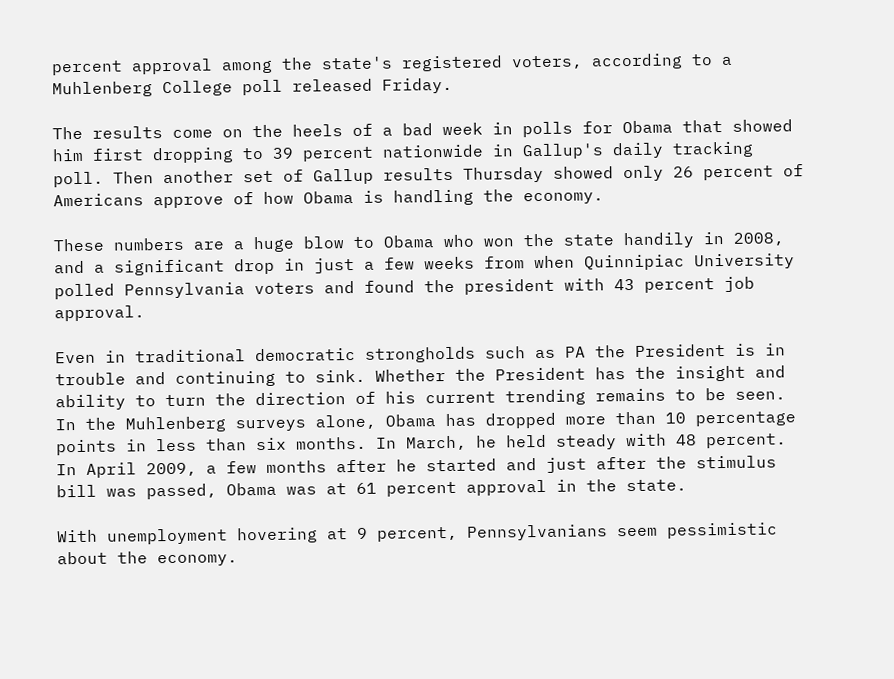percent approval among the state's registered voters, according to a Muhlenberg College poll released Friday.

The results come on the heels of a bad week in polls for Obama that showed him first dropping to 39 percent nationwide in Gallup's daily tracking poll. Then another set of Gallup results Thursday showed only 26 percent of Americans approve of how Obama is handling the economy.

These numbers are a huge blow to Obama who won the state handily in 2008, and a significant drop in just a few weeks from when Quinnipiac University polled Pennsylvania voters and found the president with 43 percent job approval.

Even in traditional democratic strongholds such as PA the President is in trouble and continuing to sink. Whether the President has the insight and ability to turn the direction of his current trending remains to be seen.
In the Muhlenberg surveys alone, Obama has dropped more than 10 percentage points in less than six months. In March, he held steady with 48 percent. In April 2009, a few months after he started and just after the stimulus bill was passed, Obama was at 61 percent approval in the state.

With unemployment hovering at 9 percent, Pennsylvanians seem pessimistic about the economy.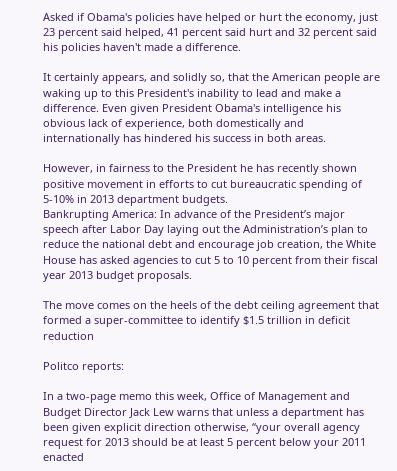Asked if Obama's policies have helped or hurt the economy, just 23 percent said helped, 41 percent said hurt and 32 percent said his policies haven't made a difference.

It certainly appears, and solidly so, that the American people are waking up to this President's inability to lead and make a difference. Even given President Obama's intelligence his obvious lack of experience, both domestically and internationally has hindered his success in both areas.

However, in fairness to the President he has recently shown positive movement in efforts to cut bureaucratic spending of 5-10% in 2013 department budgets.
Bankrupting America: In advance of the President’s major speech after Labor Day laying out the Administration’s plan to reduce the national debt and encourage job creation, the White House has asked agencies to cut 5 to 10 percent from their fiscal year 2013 budget proposals.

The move comes on the heels of the debt ceiling agreement that formed a super-committee to identify $1.5 trillion in deficit reduction

Politco reports:

In a two-page memo this week, Office of Management and Budget Director Jack Lew warns that unless a department has been given explicit direction otherwise, “your overall agency request for 2013 should be at least 5 percent below your 2011 enacted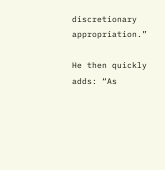discretionary appropriation.”

He then quickly adds: “As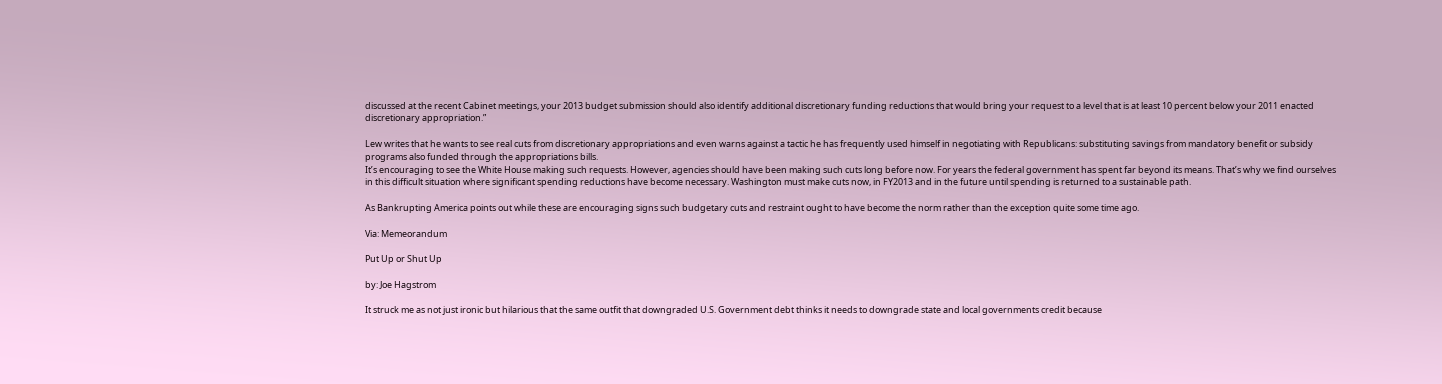discussed at the recent Cabinet meetings, your 2013 budget submission should also identify additional discretionary funding reductions that would bring your request to a level that is at least 10 percent below your 2011 enacted discretionary appropriation.”

Lew writes that he wants to see real cuts from discretionary appropriations and even warns against a tactic he has frequently used himself in negotiating with Republicans: substituting savings from mandatory benefit or subsidy programs also funded through the appropriations bills.
It’s encouraging to see the White House making such requests. However, agencies should have been making such cuts long before now. For years the federal government has spent far beyond its means. That’s why we find ourselves in this difficult situation where significant spending reductions have become necessary. Washington must make cuts now, in FY2013 and in the future until spending is returned to a sustainable path.

As Bankrupting America points out while these are encouraging signs such budgetary cuts and restraint ought to have become the norm rather than the exception quite some time ago.

Via: Memeorandum

Put Up or Shut Up

by: Joe Hagstrom

It struck me as not just ironic but hilarious that the same outfit that downgraded U.S. Government debt thinks it needs to downgrade state and local governments credit because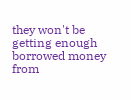they won't be getting enough borrowed money from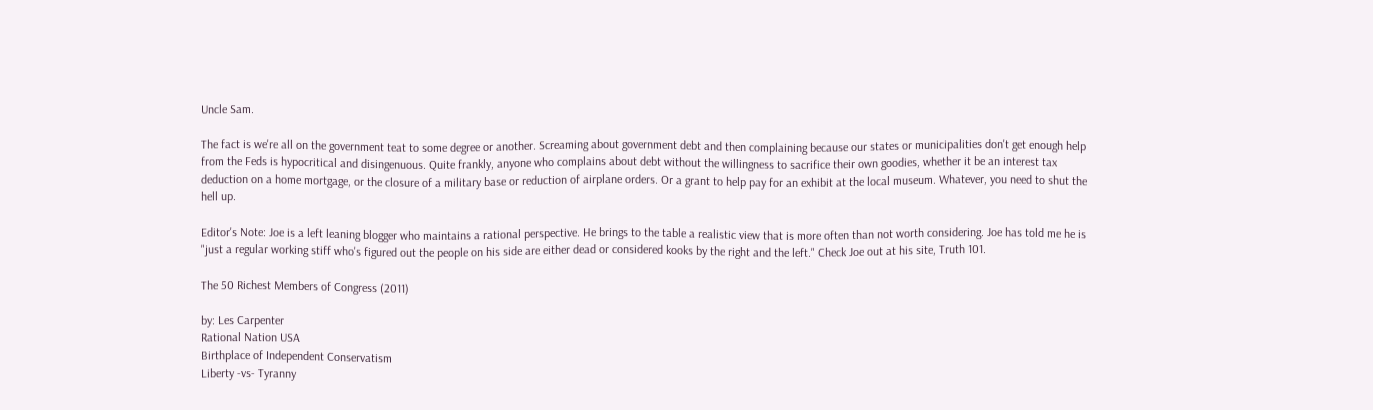Uncle Sam.

The fact is we're all on the government teat to some degree or another. Screaming about government debt and then complaining because our states or municipalities don't get enough help from the Feds is hypocritical and disingenuous. Quite frankly, anyone who complains about debt without the willingness to sacrifice their own goodies, whether it be an interest tax deduction on a home mortgage, or the closure of a military base or reduction of airplane orders. Or a grant to help pay for an exhibit at the local museum. Whatever, you need to shut the hell up.

Editor's Note: Joe is a left leaning blogger who maintains a rational perspective. He brings to the table a realistic view that is more often than not worth considering. Joe has told me he is "just a regular working stiff who's figured out the people on his side are either dead or considered kooks by the right and the left." Check Joe out at his site, Truth 101.

The 50 Richest Members of Congress (2011)

by: Les Carpenter
Rational Nation USA
Birthplace of Independent Conservatism
Liberty -vs- Tyranny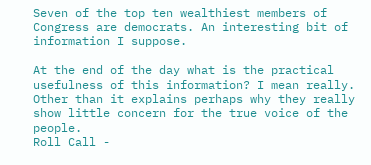Seven of the top ten wealthiest members of Congress are democrats. An interesting bit of information I suppose.

At the end of the day what is the practical usefulness of this information? I mean really. Other than it explains perhaps why they really show little concern for the true voice of the people.
Roll Call -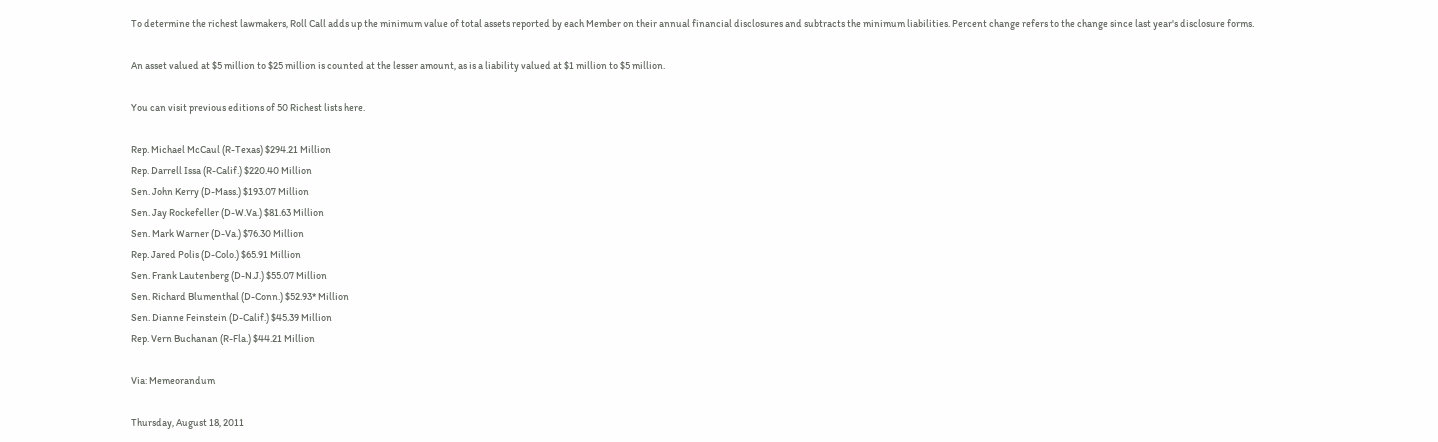To determine the richest lawmakers, Roll Call adds up the minimum value of total assets reported by each Member on their annual financial disclosures and subtracts the minimum liabilities. Percent change refers to the change since last year's disclosure forms.

An asset valued at $5 million to $25 million is counted at the lesser amount, as is a liability valued at $1 million to $5 million.

You can visit previous editions of 50 Richest lists here.

Rep. Michael McCaul (R-Texas) $294.21 Million
Rep. Darrell Issa (R-Calif.) $220.40 Million
Sen. John Kerry (D-Mass.) $193.07 Million
Sen. Jay Rockefeller (D-W.Va.) $81.63 Million
Sen. Mark Warner (D-Va.) $76.30 Million
Rep. Jared Polis (D-Colo.) $65.91 Million
Sen. Frank Lautenberg (D-N.J.) $55.07 Million
Sen. Richard Blumenthal (D-Conn.) $52.93* Million
Sen. Dianne Feinstein (D-Calif.) $45.39 Million
Rep. Vern Buchanan (R-Fla.) $44.21 Million

Via: Memeorandum

Thursday, August 18, 2011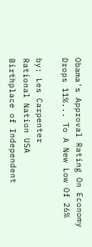Obama's Approval Rating On Economy Drops 11%... To A New Low Of 26%

by: Les Carpenter
Rational Nation USA
Birthplace of Independent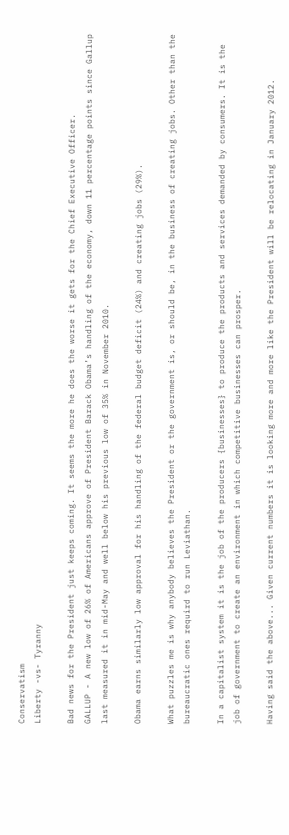Conservatism
Liberty -vs- Tyranny

Bad news for the President just keeps coming. It seems the more he does the worse it gets for the Chief Executive Officer.
GALLUP - A new low of 26% of Americans approve of President Barack Obama’s handling of the economy, down 11 percentage points since Gallup last measured it in mid-May and well below his previous low of 35% in November 2010.

Obama earns similarly low approval for his handling of the federal budget deficit (24%) and creating jobs (29%).

What puzzles me is why anybody believes the President or the government is, or should be, in the business of creating jobs. Other than the bureaucratic ones requird to run Leviathan.

In a capitalist system it is the job of the producers {businesses} to produce the products and services demanded by consumers. It is the job of government to create an environment in which competitive businesses can prosper.

Having said the above... Given current numbers it is looking more and more like the President will be relocating in January 2012.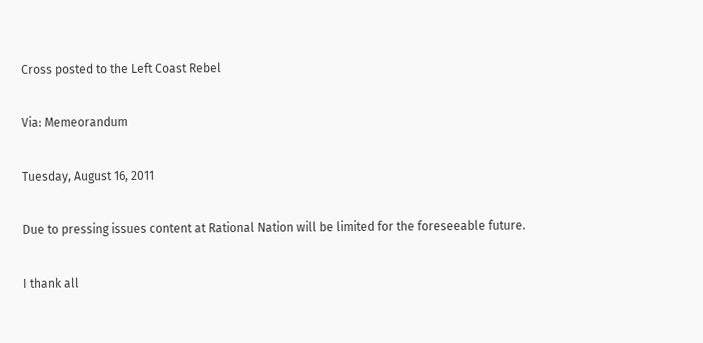Cross posted to the Left Coast Rebel

Via: Memeorandum

Tuesday, August 16, 2011

Due to pressing issues content at Rational Nation will be limited for the foreseeable future.

I thank all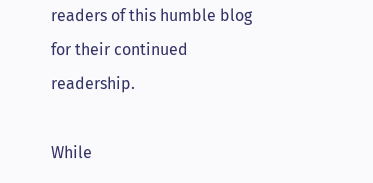readers of this humble blog for their continued readership.

While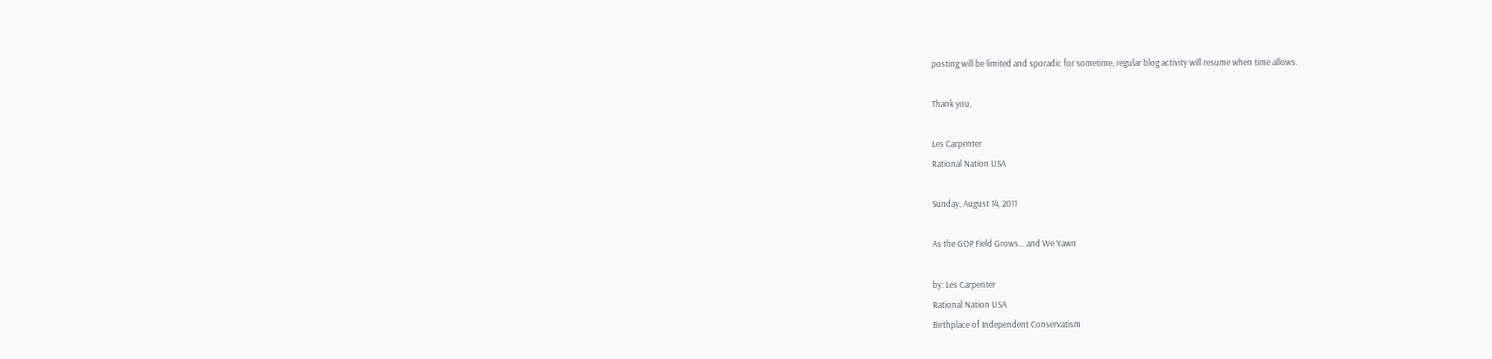posting will be limited and sporadic for sometime, regular blog activity will resume when time allows.

Thank you,

Les Carpenter
Rational Nation USA

Sunday, August 14, 2011

As the GOP Field Grows... and We Yawn

by: Les Carpenter
Rational Nation USA
Birthplace of Independent Conservatism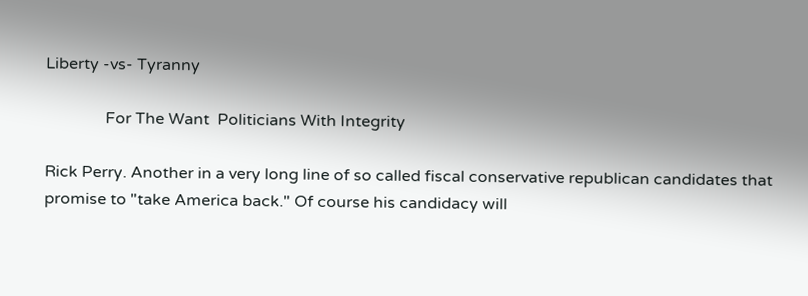Liberty -vs- Tyranny

               For The Want  Politicians With Integrity

Rick Perry. Another in a very long line of so called fiscal conservative republican candidates that promise to "take America back." Of course his candidacy will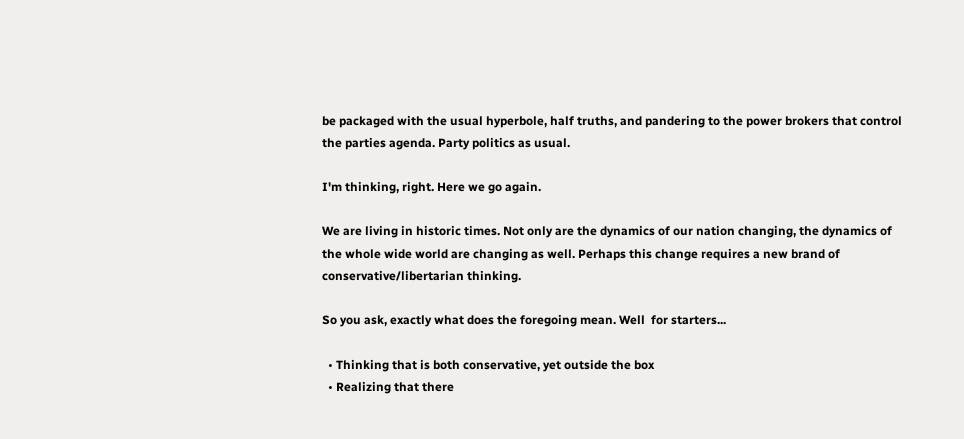be packaged with the usual hyperbole, half truths, and pandering to the power brokers that control the parties agenda. Party politics as usual.

I'm thinking, right. Here we go again.

We are living in historic times. Not only are the dynamics of our nation changing, the dynamics of the whole wide world are changing as well. Perhaps this change requires a new brand of conservative/libertarian thinking.

So you ask, exactly what does the foregoing mean. Well  for starters...

  • Thinking that is both conservative, yet outside the box
  • Realizing that there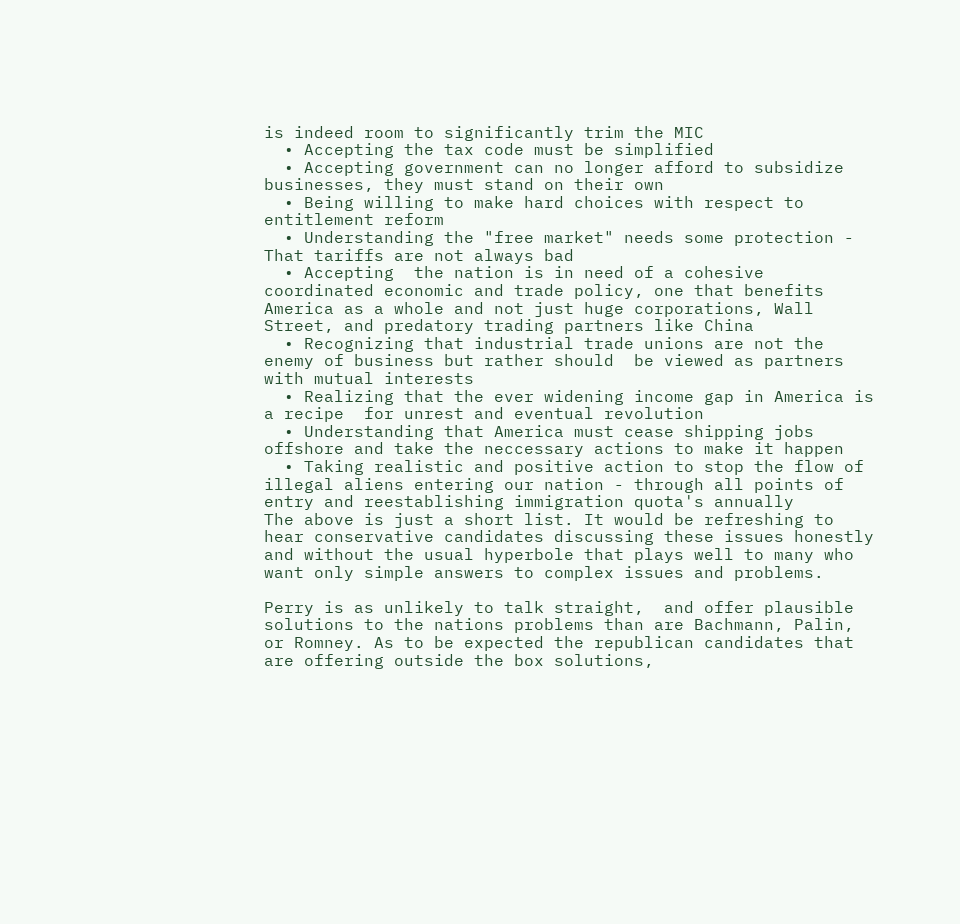is indeed room to significantly trim the MIC
  • Accepting the tax code must be simplified
  • Accepting government can no longer afford to subsidize businesses, they must stand on their own
  • Being willing to make hard choices with respect to entitlement reform
  • Understanding the "free market" needs some protection - That tariffs are not always bad
  • Accepting  the nation is in need of a cohesive coordinated economic and trade policy, one that benefits America as a whole and not just huge corporations, Wall Street, and predatory trading partners like China
  • Recognizing that industrial trade unions are not the enemy of business but rather should  be viewed as partners with mutual interests
  • Realizing that the ever widening income gap in America is a recipe  for unrest and eventual revolution
  • Understanding that America must cease shipping jobs offshore and take the neccessary actions to make it happen
  • Taking realistic and positive action to stop the flow of illegal aliens entering our nation - through all points of entry and reestablishing immigration quota's annually
The above is just a short list. It would be refreshing to hear conservative candidates discussing these issues honestly and without the usual hyperbole that plays well to many who want only simple answers to complex issues and problems.

Perry is as unlikely to talk straight,  and offer plausible solutions to the nations problems than are Bachmann, Palin, or Romney. As to be expected the republican candidates that are offering outside the box solutions,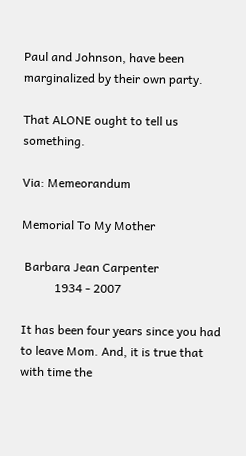Paul and Johnson, have been marginalized by their own party.

That ALONE ought to tell us something.

Via: Memeorandum

Memorial To My Mother

 Barbara Jean Carpenter
           1934 - 2007

It has been four years since you had to leave Mom. And, it is true that with time the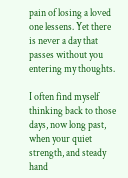pain of losing a loved one lessens. Yet there is never a day that passes without you entering my thoughts.

I often find myself thinking back to those days, now long past, when your quiet strength, and steady hand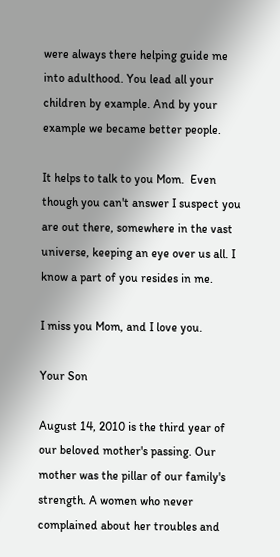were always there helping guide me into adulthood. You lead all your children by example. And by your example we became better people.

It helps to talk to you Mom.  Even though you can't answer I suspect you are out there, somewhere in the vast universe, keeping an eye over us all. I know a part of you resides in me.

I miss you Mom, and I love you.

Your Son

August 14, 2010 is the third year of our beloved mother's passing. Our mother was the pillar of our family's strength. A women who never complained about her troubles and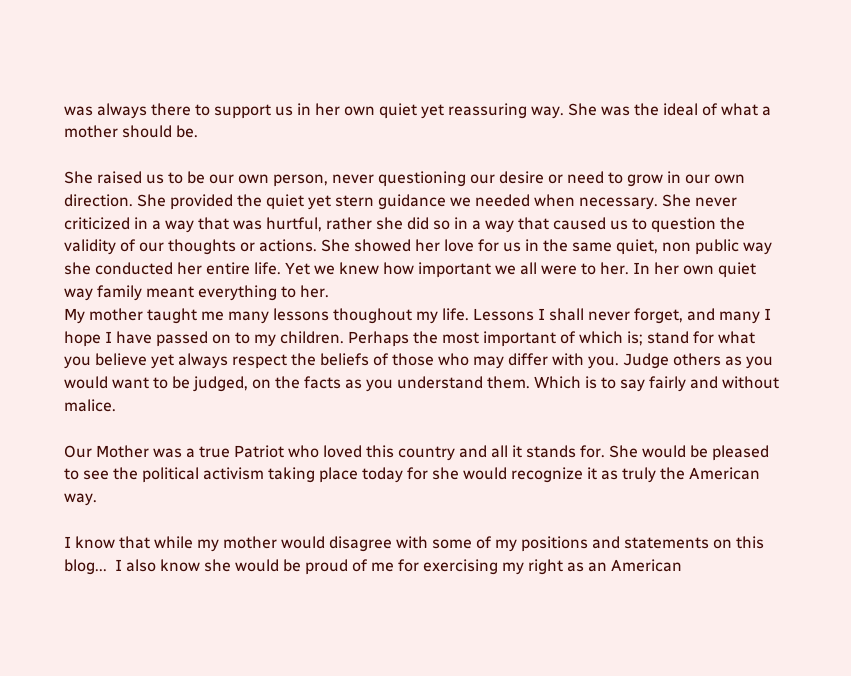was always there to support us in her own quiet yet reassuring way. She was the ideal of what a mother should be.

She raised us to be our own person, never questioning our desire or need to grow in our own direction. She provided the quiet yet stern guidance we needed when necessary. She never criticized in a way that was hurtful, rather she did so in a way that caused us to question the validity of our thoughts or actions. She showed her love for us in the same quiet, non public way she conducted her entire life. Yet we knew how important we all were to her. In her own quiet way family meant everything to her.
My mother taught me many lessons thoughout my life. Lessons I shall never forget, and many I hope I have passed on to my children. Perhaps the most important of which is; stand for what you believe yet always respect the beliefs of those who may differ with you. Judge others as you would want to be judged, on the facts as you understand them. Which is to say fairly and without malice.

Our Mother was a true Patriot who loved this country and all it stands for. She would be pleased to see the political activism taking place today for she would recognize it as truly the American way.

I know that while my mother would disagree with some of my positions and statements on this blog...  I also know she would be proud of me for exercising my right as an American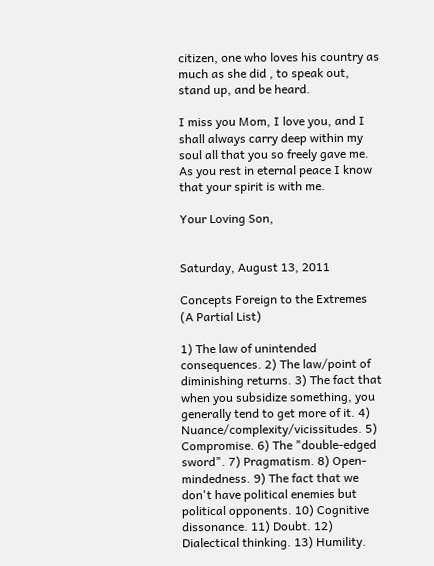citizen, one who loves his country as much as she did , to speak out, stand up, and be heard.

I miss you Mom, I love you, and I shall always carry deep within my soul all that you so freely gave me. As you rest in eternal peace I know that your spirit is with me.

Your Loving Son,


Saturday, August 13, 2011

Concepts Foreign to the Extremes (A Partial List)

1) The law of unintended consequences. 2) The law/point of diminishing returns. 3) The fact that when you subsidize something, you generally tend to get more of it. 4) Nuance/complexity/vicissitudes. 5) Compromise. 6) The "double-edged sword". 7) Pragmatism. 8) Open-mindedness. 9) The fact that we don't have political enemies but political opponents. 10) Cognitive dissonance. 11) Doubt. 12) Dialectical thinking. 13) Humility.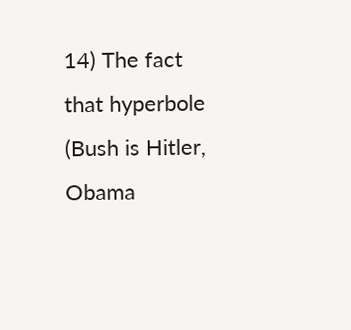14) The fact that hyperbole (Bush is Hitler, Obama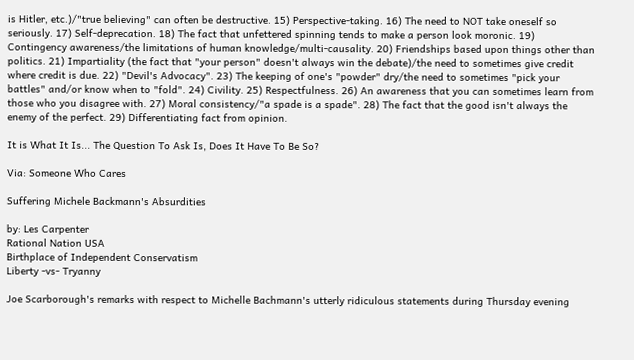is Hitler, etc.)/"true believing" can often be destructive. 15) Perspective-taking. 16) The need to NOT take oneself so seriously. 17) Self-deprecation. 18) The fact that unfettered spinning tends to make a person look moronic. 19) Contingency awareness/the limitations of human knowledge/multi-causality. 20) Friendships based upon things other than politics. 21) Impartiality (the fact that "your person" doesn't always win the debate)/the need to sometimes give credit where credit is due. 22) "Devil's Advocacy". 23) The keeping of one's "powder" dry/the need to sometimes "pick your battles" and/or know when to "fold". 24) Civility. 25) Respectfulness. 26) An awareness that you can sometimes learn from those who you disagree with. 27) Moral consistency/"a spade is a spade". 28) The fact that the good isn't always the enemy of the perfect. 29) Differentiating fact from opinion.

It is What It Is... The Question To Ask Is, Does It Have To Be So?

Via: Someone Who Cares

Suffering Michele Backmann's Absurdities

by: Les Carpenter
Rational Nation USA
Birthplace of Independent Conservatism
Liberty -vs- Tryanny

Joe Scarborough's remarks with respect to Michelle Bachmann's utterly ridiculous statements during Thursday evening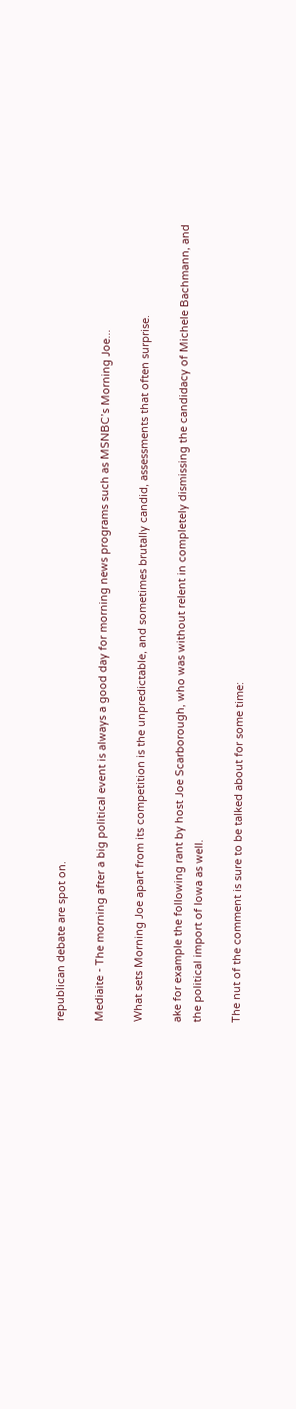republican debate are spot on.

Mediaite - The morning after a big political event is always a good day for morning news programs such as MSNBC’s Morning Joe...

What sets Morning Joe apart from its competition is the unpredictable, and sometimes brutally candid, assessments that often surprise.

ake for example the following rant by host Joe Scarborough, who was without relent in completely dismissing the candidacy of Michele Bachmann, and the political import of Iowa as well.

The nut of the comment is sure to be talked about for some time: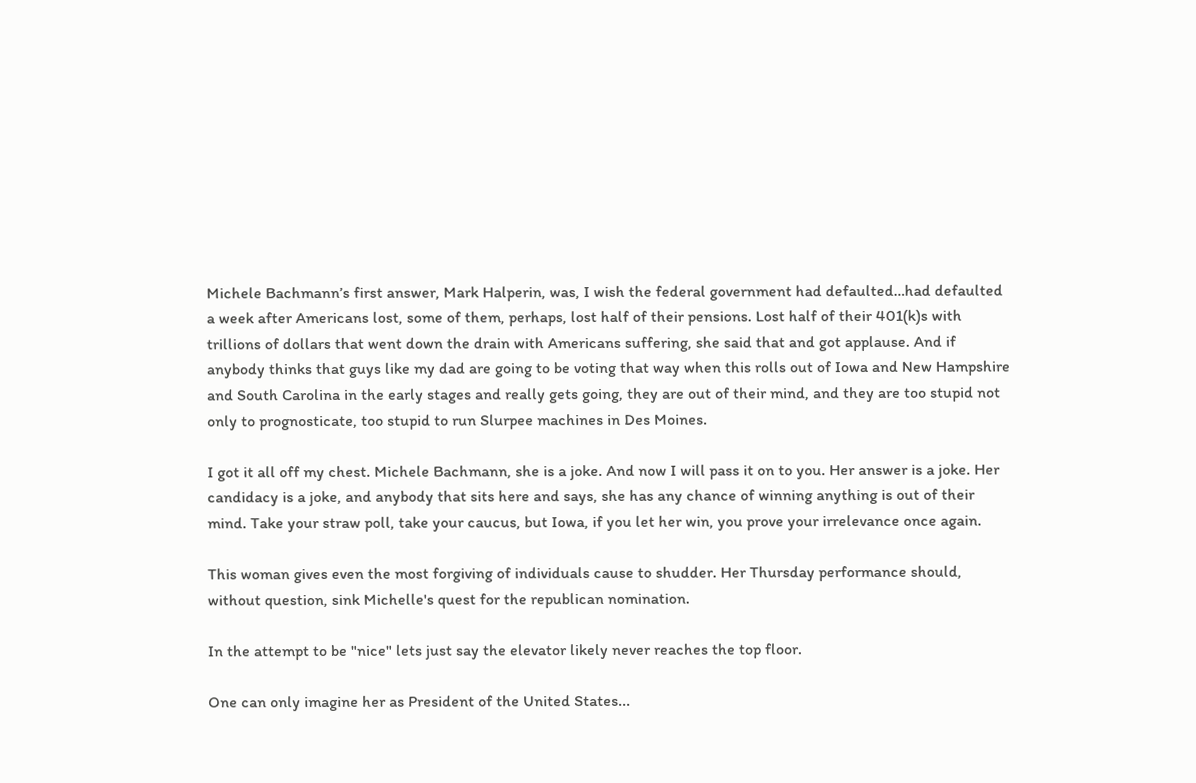Michele Bachmann’s first answer, Mark Halperin, was, I wish the federal government had defaulted…had defaulted a week after Americans lost, some of them, perhaps, lost half of their pensions. Lost half of their 401(k)s with trillions of dollars that went down the drain with Americans suffering, she said that and got applause. And if anybody thinks that guys like my dad are going to be voting that way when this rolls out of Iowa and New Hampshire and South Carolina in the early stages and really gets going, they are out of their mind, and they are too stupid not only to prognosticate, too stupid to run Slurpee machines in Des Moines.

I got it all off my chest. Michele Bachmann, she is a joke. And now I will pass it on to you. Her answer is a joke. Her candidacy is a joke, and anybody that sits here and says, she has any chance of winning anything is out of their mind. Take your straw poll, take your caucus, but Iowa, if you let her win, you prove your irrelevance once again.

This woman gives even the most forgiving of individuals cause to shudder. Her Thursday performance should, without question, sink Michelle's quest for the republican nomination.

In the attempt to be "nice" lets just say the elevator likely never reaches the top floor.

One can only imagine her as President of the United States...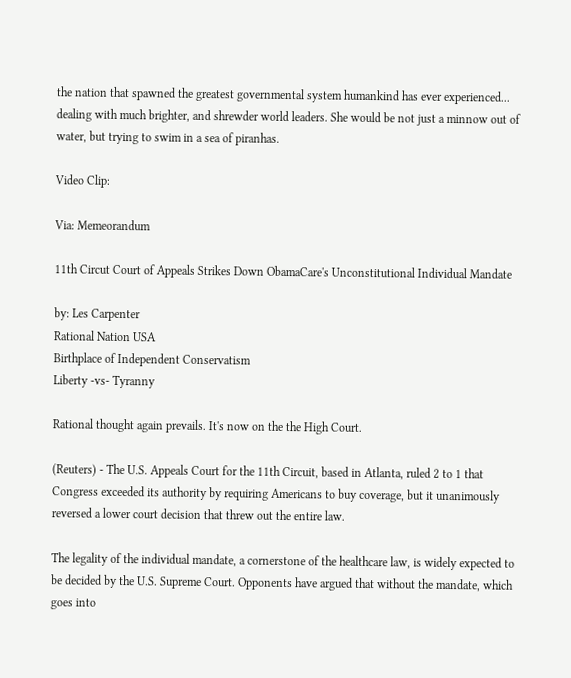the nation that spawned the greatest governmental system humankind has ever experienced... dealing with much brighter, and shrewder world leaders. She would be not just a minnow out of water, but trying to swim in a sea of piranhas.

Video Clip:

Via: Memeorandum

11th Circut Court of Appeals Strikes Down ObamaCare's Unconstitutional Individual Mandate

by: Les Carpenter
Rational Nation USA
Birthplace of Independent Conservatism
Liberty -vs- Tyranny

Rational thought again prevails. It's now on the the High Court.

(Reuters) - The U.S. Appeals Court for the 11th Circuit, based in Atlanta, ruled 2 to 1 that Congress exceeded its authority by requiring Americans to buy coverage, but it unanimously reversed a lower court decision that threw out the entire law.

The legality of the individual mandate, a cornerstone of the healthcare law, is widely expected to be decided by the U.S. Supreme Court. Opponents have argued that without the mandate, which goes into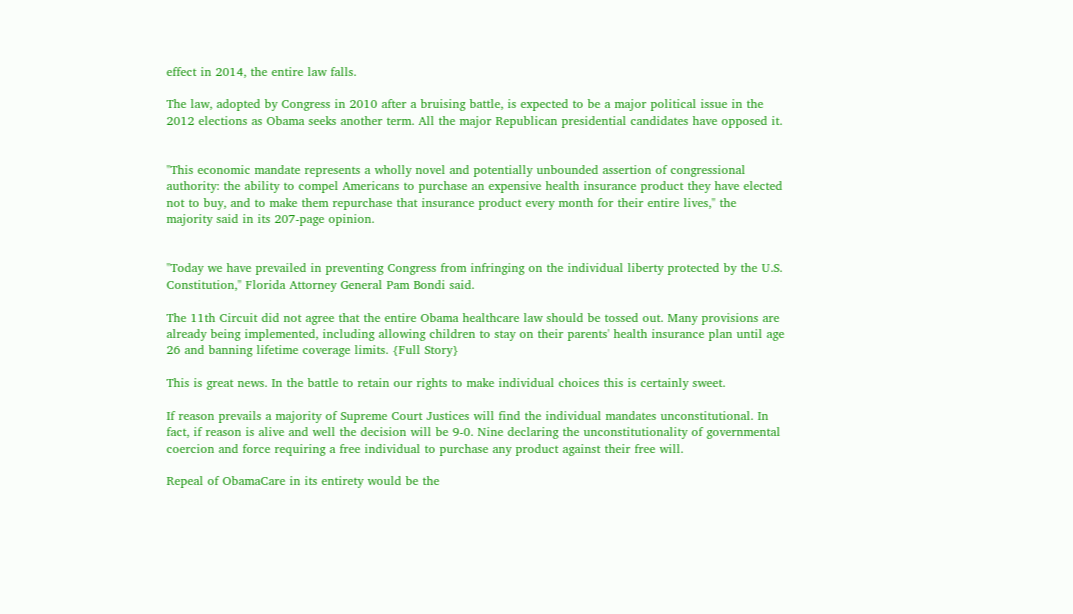effect in 2014, the entire law falls.

The law, adopted by Congress in 2010 after a bruising battle, is expected to be a major political issue in the 2012 elections as Obama seeks another term. All the major Republican presidential candidates have opposed it.


"This economic mandate represents a wholly novel and potentially unbounded assertion of congressional authority: the ability to compel Americans to purchase an expensive health insurance product they have elected not to buy, and to make them repurchase that insurance product every month for their entire lives," the majority said in its 207-page opinion.


"Today we have prevailed in preventing Congress from infringing on the individual liberty protected by the U.S. Constitution," Florida Attorney General Pam Bondi said.

The 11th Circuit did not agree that the entire Obama healthcare law should be tossed out. Many provisions are already being implemented, including allowing children to stay on their parents' health insurance plan until age 26 and banning lifetime coverage limits. {Full Story}

This is great news. In the battle to retain our rights to make individual choices this is certainly sweet.

If reason prevails a majority of Supreme Court Justices will find the individual mandates unconstitutional. In fact, if reason is alive and well the decision will be 9-0. Nine declaring the unconstitutionality of governmental coercion and force requiring a free individual to purchase any product against their free will.

Repeal of ObamaCare in its entirety would be the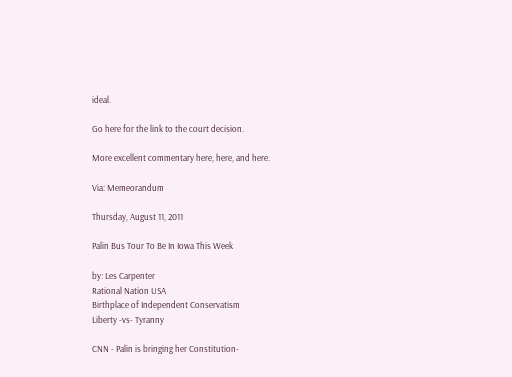ideal.

Go here for the link to the court decision.

More excellent commentary here, here, and here.

Via: Memeorandum

Thursday, August 11, 2011

Palin Bus Tour To Be In Iowa This Week

by: Les Carpenter
Rational Nation USA
Birthplace of Independent Conservatism
Liberty -vs- Tyranny

CNN - Palin is bringing her Constitution-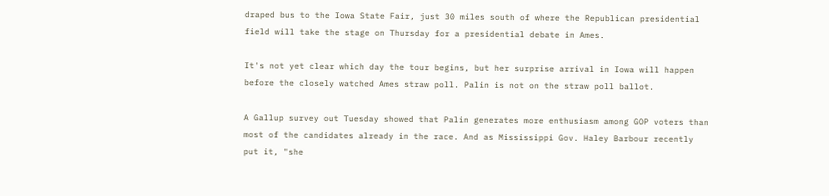draped bus to the Iowa State Fair, just 30 miles south of where the Republican presidential field will take the stage on Thursday for a presidential debate in Ames.

It's not yet clear which day the tour begins, but her surprise arrival in Iowa will happen before the closely watched Ames straw poll. Palin is not on the straw poll ballot.

A Gallup survey out Tuesday showed that Palin generates more enthusiasm among GOP voters than most of the candidates already in the race. And as Mississippi Gov. Haley Barbour recently put it, "she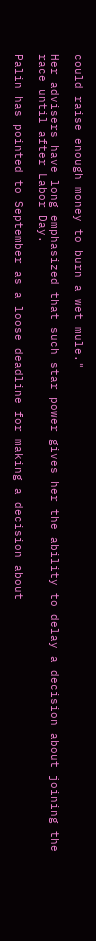could raise enough money to burn a wet mule."

Her advisers have long emphasized that such star power gives her the ability to delay a decision about joining the race until after Labor Day.

Palin has pointed to September as a loose deadline for making a decision about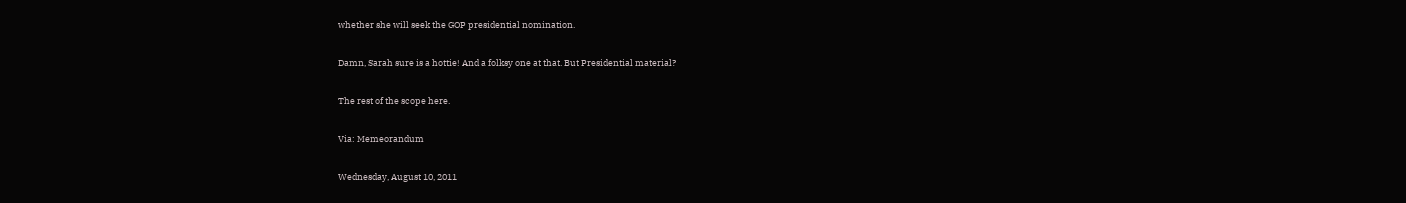whether she will seek the GOP presidential nomination.

Damn, Sarah sure is a hottie! And a folksy one at that. But Presidential material?

The rest of the scope here.

Via: Memeorandum

Wednesday, August 10, 2011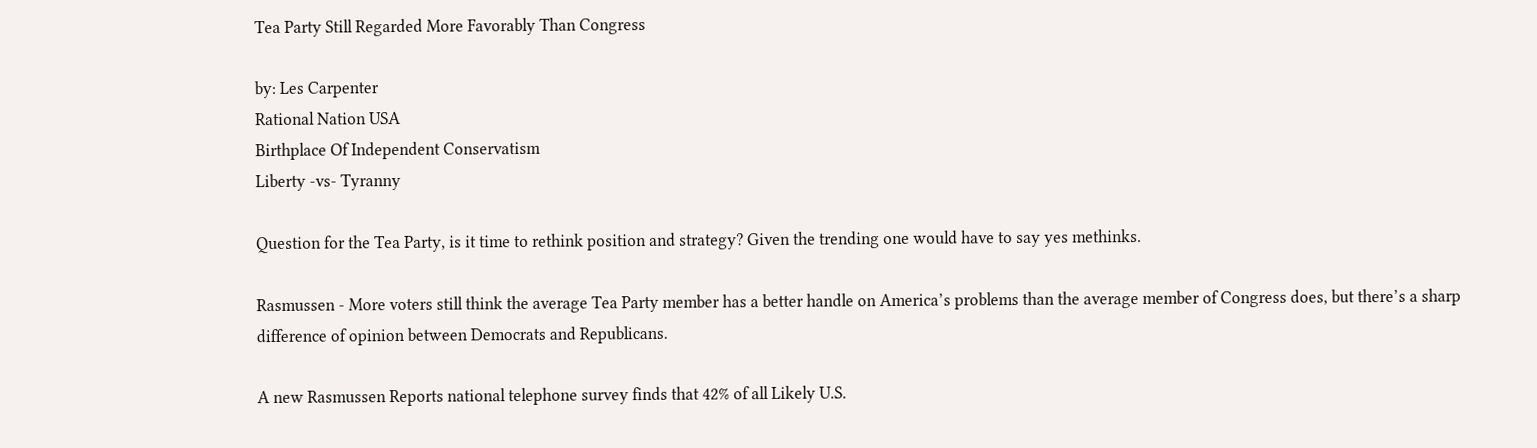Tea Party Still Regarded More Favorably Than Congress

by: Les Carpenter
Rational Nation USA
Birthplace Of Independent Conservatism
Liberty -vs- Tyranny

Question for the Tea Party, is it time to rethink position and strategy? Given the trending one would have to say yes methinks.

Rasmussen - More voters still think the average Tea Party member has a better handle on America’s problems than the average member of Congress does, but there’s a sharp difference of opinion between Democrats and Republicans.

A new Rasmussen Reports national telephone survey finds that 42% of all Likely U.S.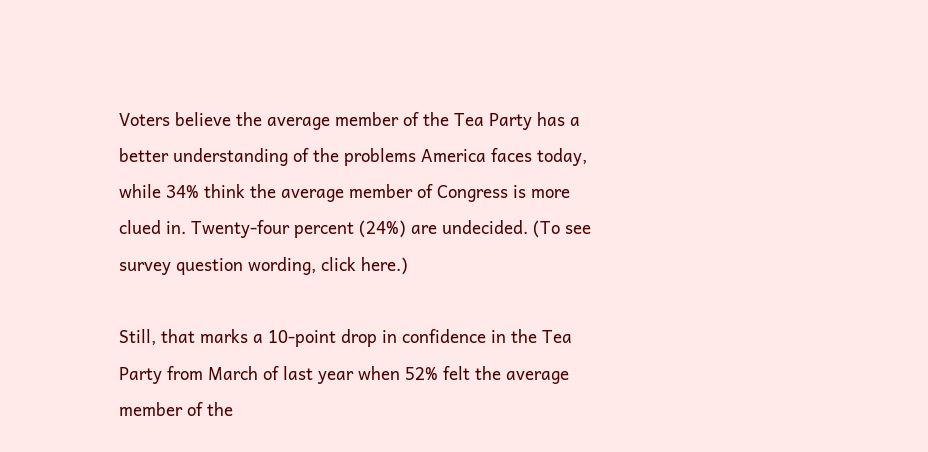Voters believe the average member of the Tea Party has a better understanding of the problems America faces today, while 34% think the average member of Congress is more clued in. Twenty-four percent (24%) are undecided. (To see survey question wording, click here.)

Still, that marks a 10-point drop in confidence in the Tea Party from March of last year when 52% felt the average member of the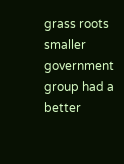grass roots smaller government group had a better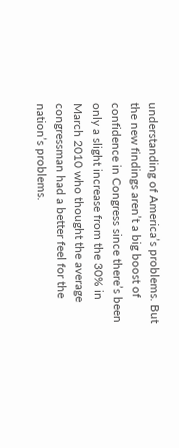understanding of America’s problems. But the new findings aren’t a big boost of confidence in Congress since there’s been only a slight increase from the 30% in March 2010 who thought the average congressman had a better feel for the nation’s problems.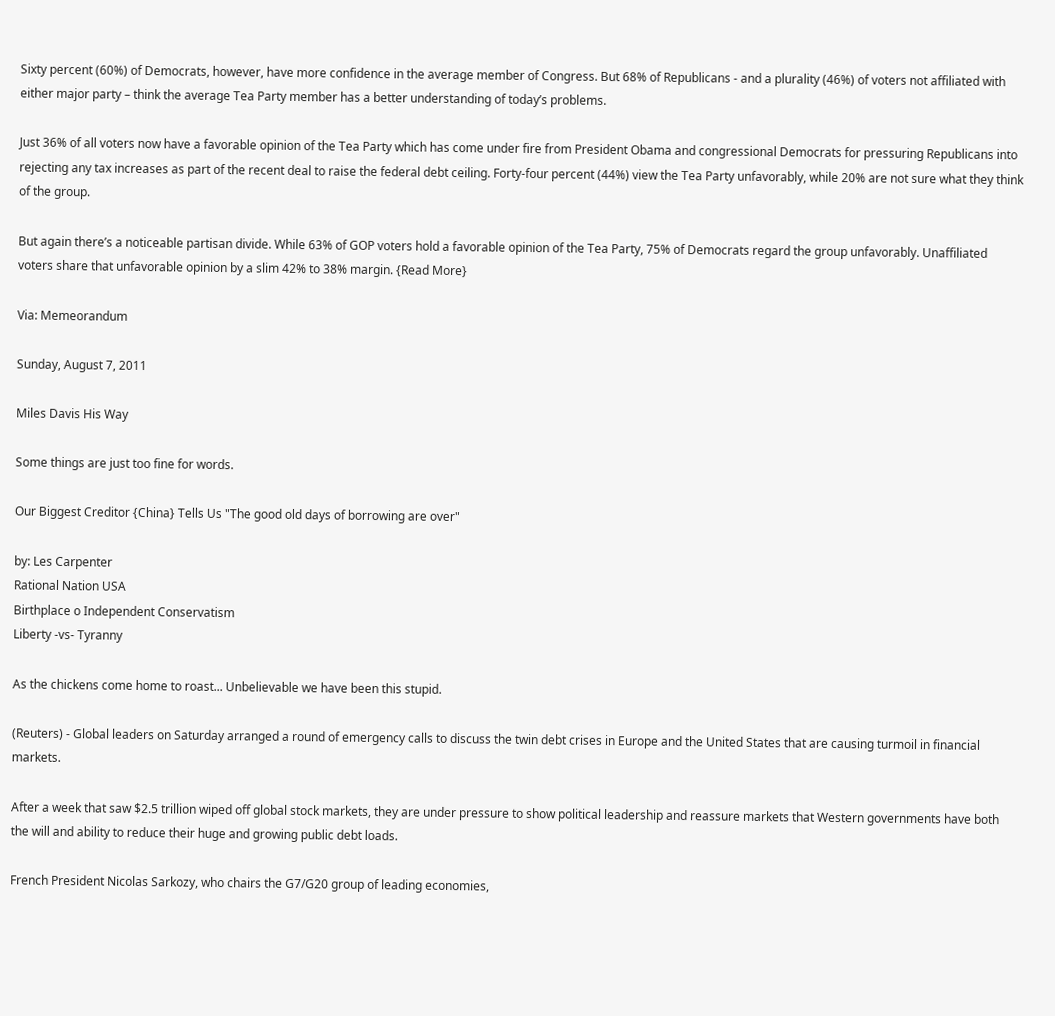Sixty percent (60%) of Democrats, however, have more confidence in the average member of Congress. But 68% of Republicans - and a plurality (46%) of voters not affiliated with either major party – think the average Tea Party member has a better understanding of today’s problems.

Just 36% of all voters now have a favorable opinion of the Tea Party which has come under fire from President Obama and congressional Democrats for pressuring Republicans into rejecting any tax increases as part of the recent deal to raise the federal debt ceiling. Forty-four percent (44%) view the Tea Party unfavorably, while 20% are not sure what they think of the group.

But again there’s a noticeable partisan divide. While 63% of GOP voters hold a favorable opinion of the Tea Party, 75% of Democrats regard the group unfavorably. Unaffiliated voters share that unfavorable opinion by a slim 42% to 38% margin. {Read More}

Via: Memeorandum

Sunday, August 7, 2011

Miles Davis His Way

Some things are just too fine for words.

Our Biggest Creditor {China} Tells Us "The good old days of borrowing are over"

by: Les Carpenter
Rational Nation USA
Birthplace o Independent Conservatism
Liberty -vs- Tyranny

As the chickens come home to roast... Unbelievable we have been this stupid.

(Reuters) - Global leaders on Saturday arranged a round of emergency calls to discuss the twin debt crises in Europe and the United States that are causing turmoil in financial markets.

After a week that saw $2.5 trillion wiped off global stock markets, they are under pressure to show political leadership and reassure markets that Western governments have both the will and ability to reduce their huge and growing public debt loads.

French President Nicolas Sarkozy, who chairs the G7/G20 group of leading economies,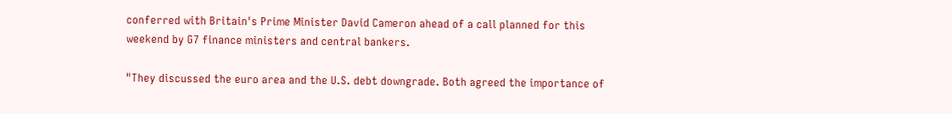conferred with Britain's Prime Minister David Cameron ahead of a call planned for this weekend by G7 finance ministers and central bankers.

"They discussed the euro area and the U.S. debt downgrade. Both agreed the importance of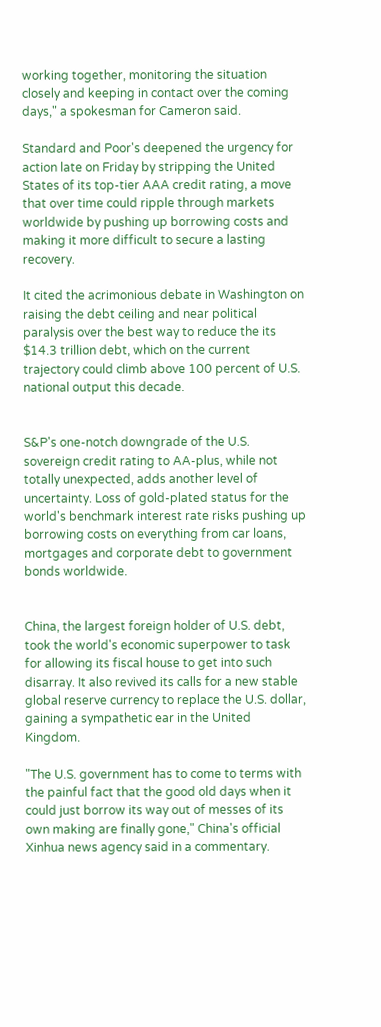working together, monitoring the situation closely and keeping in contact over the coming days," a spokesman for Cameron said.

Standard and Poor's deepened the urgency for action late on Friday by stripping the United States of its top-tier AAA credit rating, a move that over time could ripple through markets worldwide by pushing up borrowing costs and making it more difficult to secure a lasting recovery.

It cited the acrimonious debate in Washington on raising the debt ceiling and near political paralysis over the best way to reduce the its $14.3 trillion debt, which on the current trajectory could climb above 100 percent of U.S. national output this decade.


S&P's one-notch downgrade of the U.S. sovereign credit rating to AA-plus, while not totally unexpected, adds another level of uncertainty. Loss of gold-plated status for the world's benchmark interest rate risks pushing up borrowing costs on everything from car loans, mortgages and corporate debt to government bonds worldwide.


China, the largest foreign holder of U.S. debt, took the world's economic superpower to task for allowing its fiscal house to get into such disarray. It also revived its calls for a new stable global reserve currency to replace the U.S. dollar, gaining a sympathetic ear in the United Kingdom.

"The U.S. government has to come to terms with the painful fact that the good old days when it could just borrow its way out of messes of its own making are finally gone," China's official Xinhua news agency said in a commentary.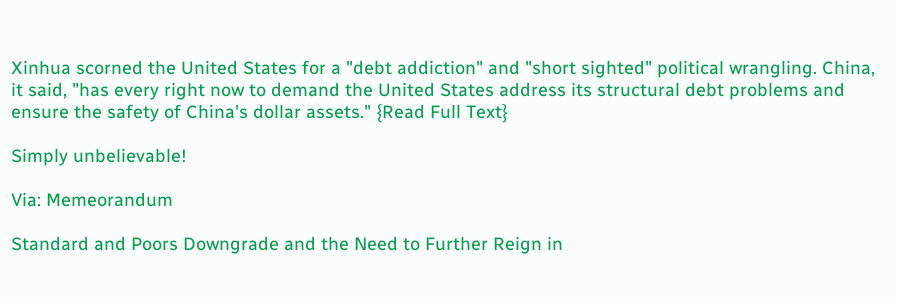Xinhua scorned the United States for a "debt addiction" and "short sighted" political wrangling. China, it said, "has every right now to demand the United States address its structural debt problems and ensure the safety of China's dollar assets." {Read Full Text}

Simply unbelievable!

Via: Memeorandum

Standard and Poors Downgrade and the Need to Further Reign in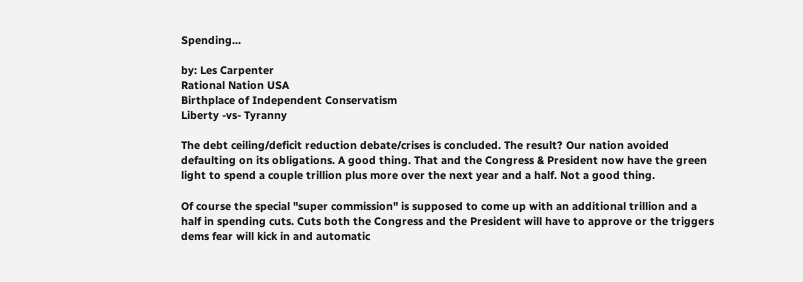Spending...

by: Les Carpenter
Rational Nation USA
Birthplace of Independent Conservatism
Liberty -vs- Tyranny

The debt ceiling/deficit reduction debate/crises is concluded. The result? Our nation avoided defaulting on its obligations. A good thing. That and the Congress & President now have the green light to spend a couple trillion plus more over the next year and a half. Not a good thing.

Of course the special "super commission" is supposed to come up with an additional trillion and a half in spending cuts. Cuts both the Congress and the President will have to approve or the triggers dems fear will kick in and automatic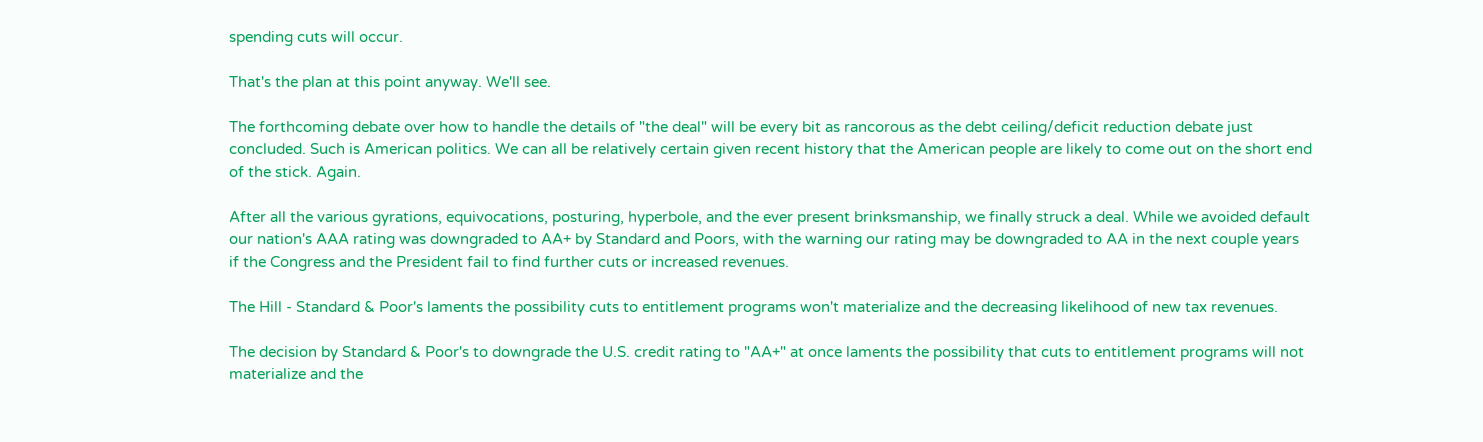spending cuts will occur.

That's the plan at this point anyway. We'll see.

The forthcoming debate over how to handle the details of "the deal" will be every bit as rancorous as the debt ceiling/deficit reduction debate just concluded. Such is American politics. We can all be relatively certain given recent history that the American people are likely to come out on the short end of the stick. Again.

After all the various gyrations, equivocations, posturing, hyperbole, and the ever present brinksmanship, we finally struck a deal. While we avoided default our nation's AAA rating was downgraded to AA+ by Standard and Poors, with the warning our rating may be downgraded to AA in the next couple years if the Congress and the President fail to find further cuts or increased revenues.

The Hill - Standard & Poor's laments the possibility cuts to entitlement programs won't materialize and the decreasing likelihood of new tax revenues.

The decision by Standard & Poor's to downgrade the U.S. credit rating to "AA+" at once laments the possibility that cuts to entitlement programs will not materialize and the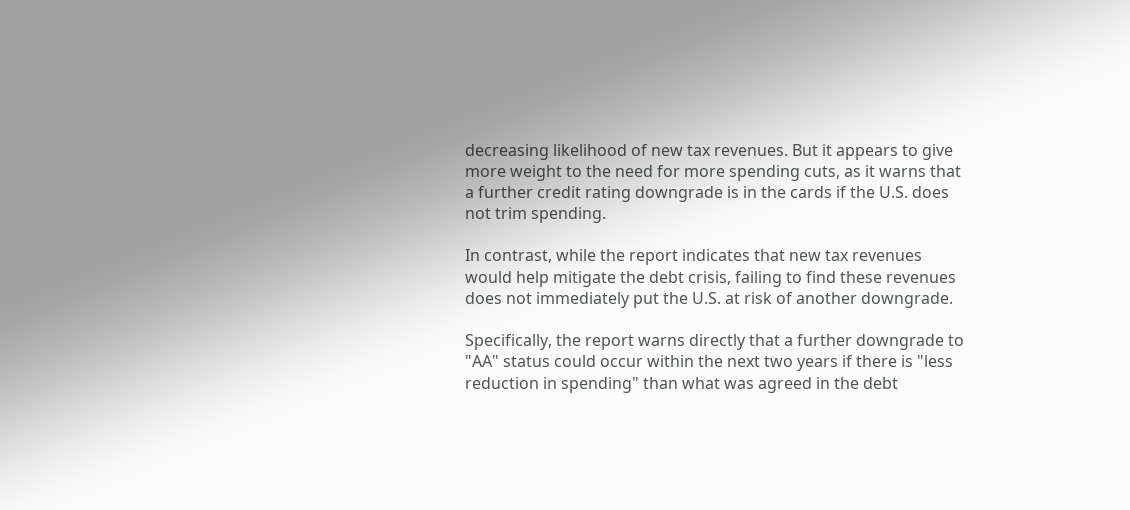decreasing likelihood of new tax revenues. But it appears to give more weight to the need for more spending cuts, as it warns that a further credit rating downgrade is in the cards if the U.S. does not trim spending.

In contrast, while the report indicates that new tax revenues would help mitigate the debt crisis, failing to find these revenues does not immediately put the U.S. at risk of another downgrade.

Specifically, the report warns directly that a further downgrade to "AA" status could occur within the next two years if there is "less reduction in spending" than what was agreed in the debt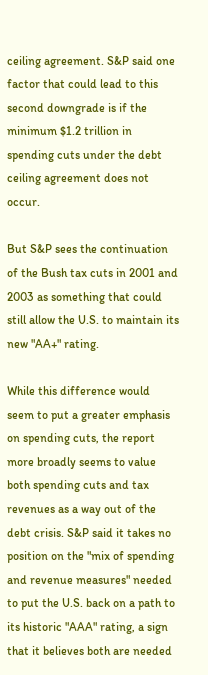ceiling agreement. S&P said one factor that could lead to this second downgrade is if the minimum $1.2 trillion in spending cuts under the debt ceiling agreement does not occur.

But S&P sees the continuation of the Bush tax cuts in 2001 and 2003 as something that could still allow the U.S. to maintain its new "AA+" rating.

While this difference would seem to put a greater emphasis on spending cuts, the report more broadly seems to value both spending cuts and tax revenues as a way out of the debt crisis. S&P said it takes no position on the "mix of spending and revenue measures" needed to put the U.S. back on a path to its historic "AAA" rating, a sign that it believes both are needed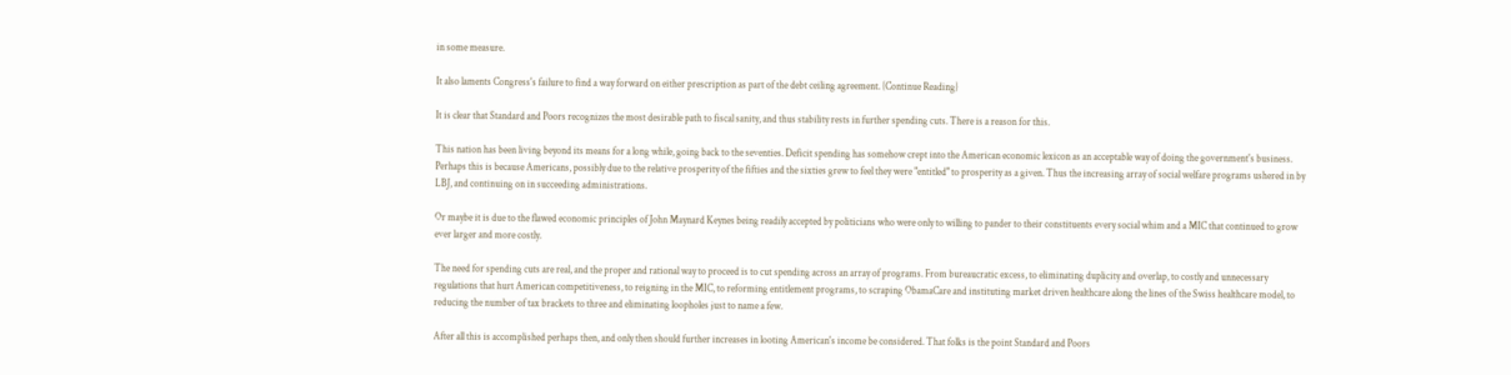in some measure.

It also laments Congress's failure to find a way forward on either prescription as part of the debt ceiling agreement. {Continue Reading}

It is clear that Standard and Poors recognizes the most desirable path to fiscal sanity, and thus stability rests in further spending cuts. There is a reason for this.

This nation has been living beyond its means for a long while, going back to the seventies. Deficit spending has somehow crept into the American economic lexicon as an acceptable way of doing the government's business. Perhaps this is because Americans, possibly due to the relative prosperity of the fifties and the sixties grew to feel they were "entitled" to prosperity as a given. Thus the increasing array of social welfare programs ushered in by LBJ, and continuing on in succeeding administrations.

Or maybe it is due to the flawed economic principles of John Maynard Keynes being readily accepted by politicians who were only to willing to pander to their constituents every social whim and a MIC that continued to grow ever larger and more costly.

The need for spending cuts are real, and the proper and rational way to proceed is to cut spending across an array of programs. From bureaucratic excess, to eliminating duplicity and overlap, to costly and unnecessary regulations that hurt American competitiveness, to reigning in the MIC, to reforming entitlement programs, to scraping ObamaCare and instituting market driven healthcare along the lines of the Swiss healthcare model, to reducing the number of tax brackets to three and eliminating loopholes just to name a few.

After all this is accomplished perhaps then, and only then should further increases in looting American's income be considered. That folks is the point Standard and Poors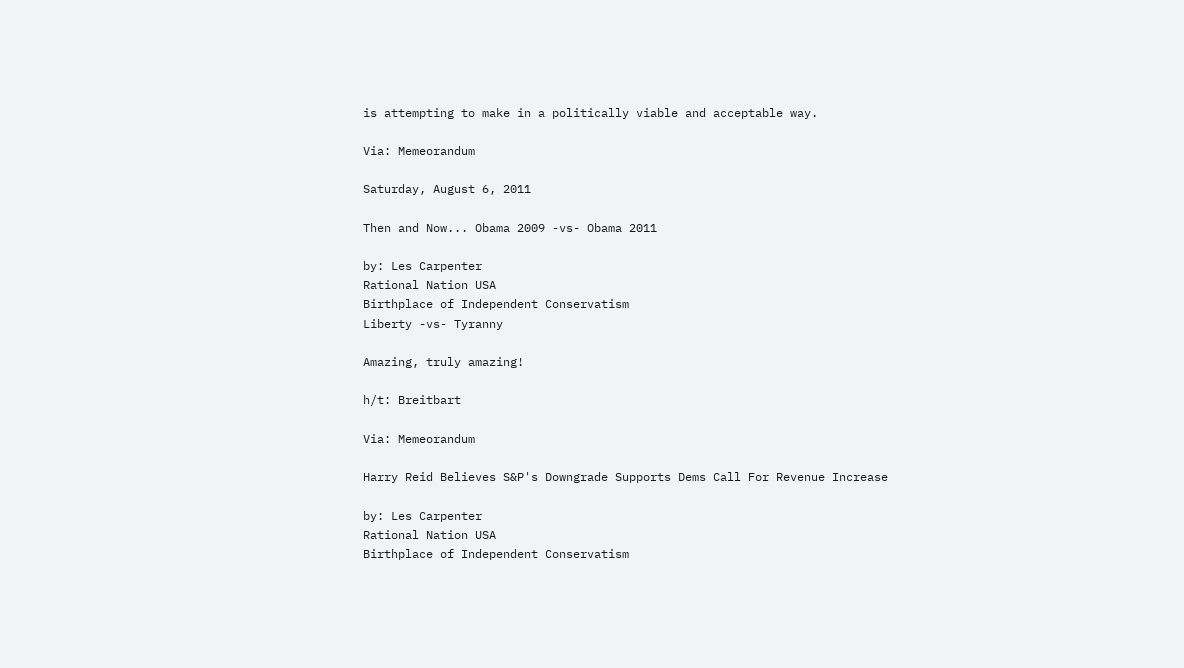is attempting to make in a politically viable and acceptable way.

Via: Memeorandum

Saturday, August 6, 2011

Then and Now... Obama 2009 -vs- Obama 2011

by: Les Carpenter
Rational Nation USA
Birthplace of Independent Conservatism
Liberty -vs- Tyranny

Amazing, truly amazing!

h/t: Breitbart

Via: Memeorandum

Harry Reid Believes S&P's Downgrade Supports Dems Call For Revenue Increase

by: Les Carpenter
Rational Nation USA
Birthplace of Independent Conservatism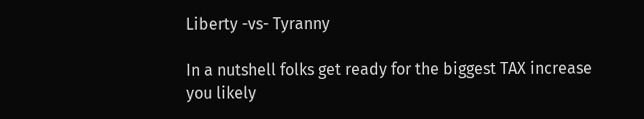Liberty -vs- Tyranny

In a nutshell folks get ready for the biggest TAX increase you likely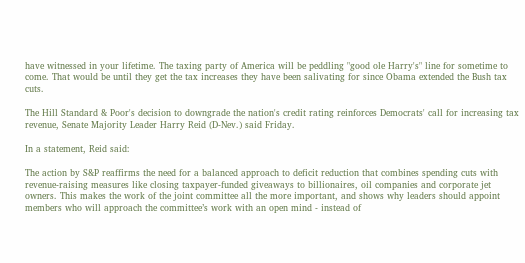have witnessed in your lifetime. The taxing party of America will be peddling "good ole Harry's" line for sometime to come. That would be until they get the tax increases they have been salivating for since Obama extended the Bush tax cuts.

The Hill Standard & Poor's decision to downgrade the nation's credit rating reinforces Democrats' call for increasing tax revenue, Senate Majority Leader Harry Reid (D-Nev.) said Friday.

In a statement, Reid said:

The action by S&P reaffirms the need for a balanced approach to deficit reduction that combines spending cuts with revenue-raising measures like closing taxpayer-funded giveaways to billionaires, oil companies and corporate jet owners. This makes the work of the joint committee all the more important, and shows why leaders should appoint members who will approach the committee’s work with an open mind - instead of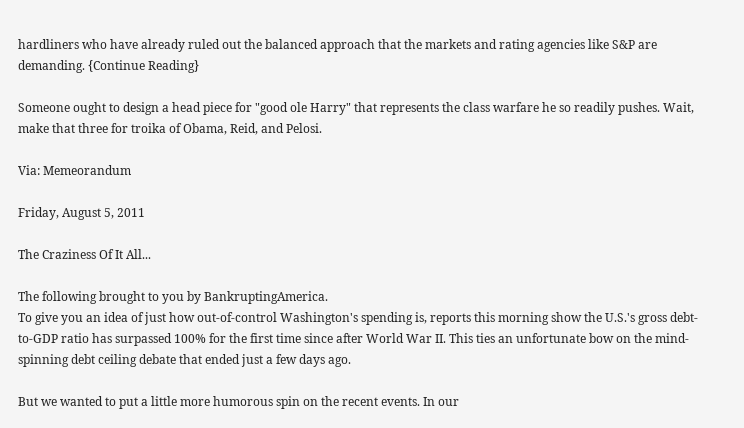hardliners who have already ruled out the balanced approach that the markets and rating agencies like S&P are demanding. {Continue Reading}

Someone ought to design a head piece for "good ole Harry" that represents the class warfare he so readily pushes. Wait, make that three for troika of Obama, Reid, and Pelosi.

Via: Memeorandum

Friday, August 5, 2011

The Craziness Of It All...

The following brought to you by BankruptingAmerica.
To give you an idea of just how out-of-control Washington's spending is, reports this morning show the U.S.'s gross debt-to-GDP ratio has surpassed 100% for the first time since after World War II. This ties an unfortunate bow on the mind-spinning debt ceiling debate that ended just a few days ago.

But we wanted to put a little more humorous spin on the recent events. In our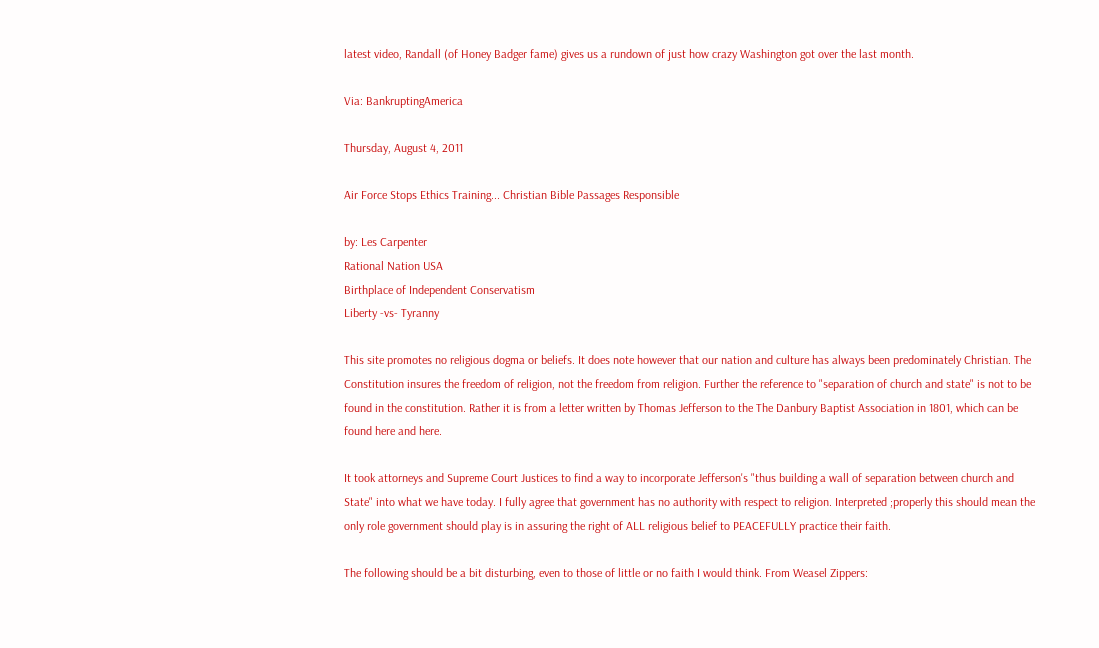latest video, Randall (of Honey Badger fame) gives us a rundown of just how crazy Washington got over the last month.

Via: BankruptingAmerica

Thursday, August 4, 2011

Air Force Stops Ethics Training... Christian Bible Passages Responsible

by: Les Carpenter
Rational Nation USA
Birthplace of Independent Conservatism
Liberty -vs- Tyranny

This site promotes no religious dogma or beliefs. It does note however that our nation and culture has always been predominately Christian. The Constitution insures the freedom of religion, not the freedom from religion. Further the reference to "separation of church and state" is not to be found in the constitution. Rather it is from a letter written by Thomas Jefferson to the The Danbury Baptist Association in 1801, which can be found here and here.

It took attorneys and Supreme Court Justices to find a way to incorporate Jefferson's "thus building a wall of separation between church and State" into what we have today. I fully agree that government has no authority with respect to religion. Interpreted ;properly this should mean the only role government should play is in assuring the right of ALL religious belief to PEACEFULLY practice their faith.

The following should be a bit disturbing, even to those of little or no faith I would think. From Weasel Zippers: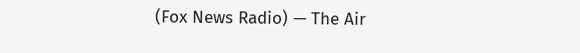(Fox News Radio) — The Air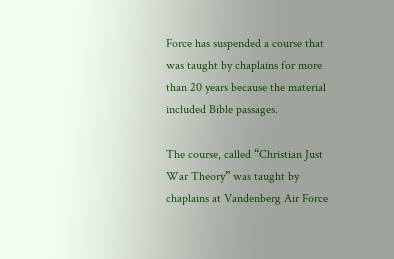Force has suspended a course that was taught by chaplains for more than 20 years because the material included Bible passages.

The course, called “Christian Just War Theory” was taught by chaplains at Vandenberg Air Force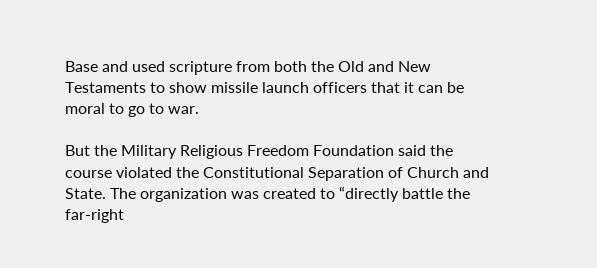Base and used scripture from both the Old and New Testaments to show missile launch officers that it can be moral to go to war.

But the Military Religious Freedom Foundation said the course violated the Constitutional Separation of Church and State. The organization was created to “directly battle the far-right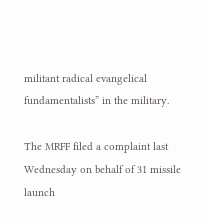militant radical evangelical fundamentalists” in the military.

The MRFF filed a complaint last Wednesday on behalf of 31 missile launch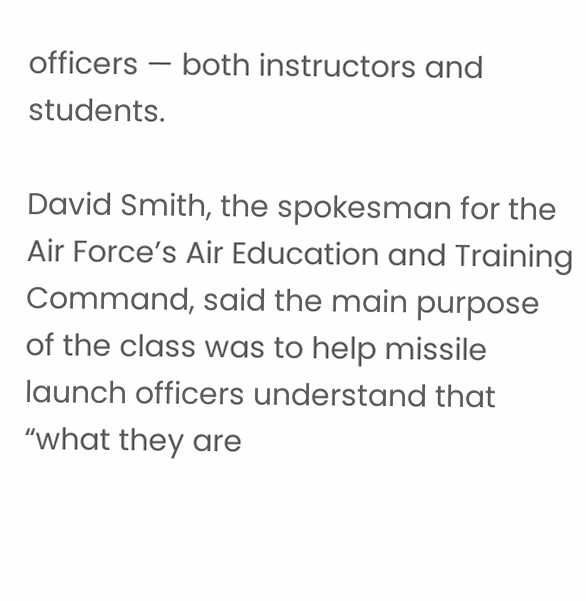officers — both instructors and students.

David Smith, the spokesman for the Air Force’s Air Education and Training Command, said the main purpose of the class was to help missile launch officers understand that “what they are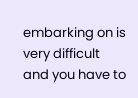embarking on is very difficult and you have to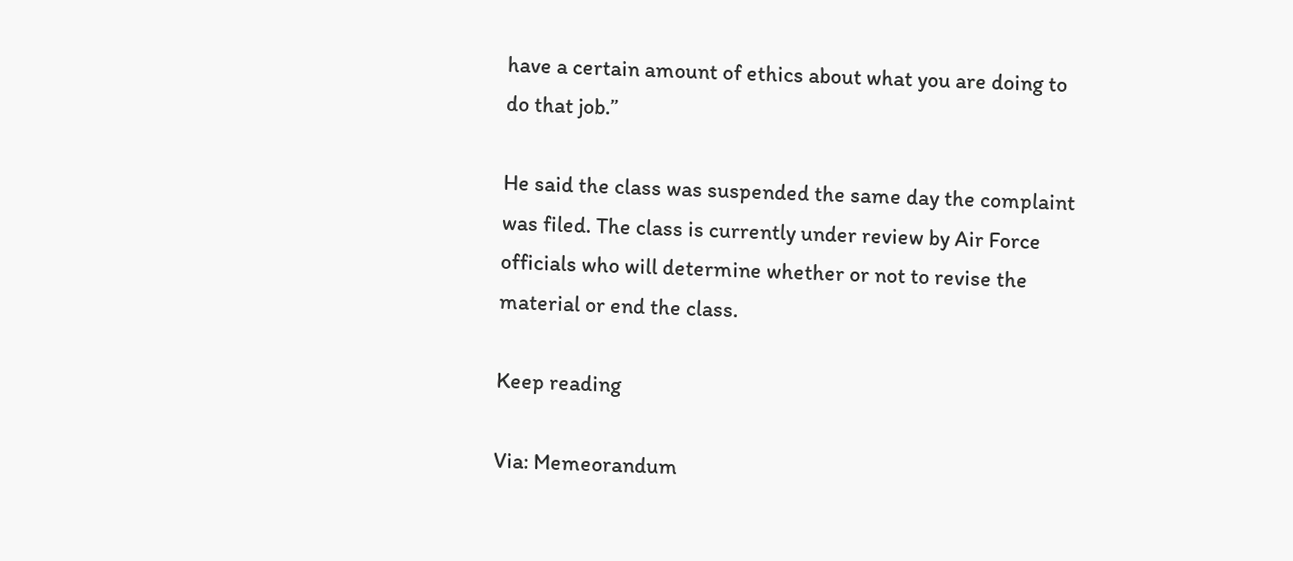have a certain amount of ethics about what you are doing to do that job.”

He said the class was suspended the same day the complaint was filed. The class is currently under review by Air Force officials who will determine whether or not to revise the material or end the class.

Keep reading

Via: Memeorandum